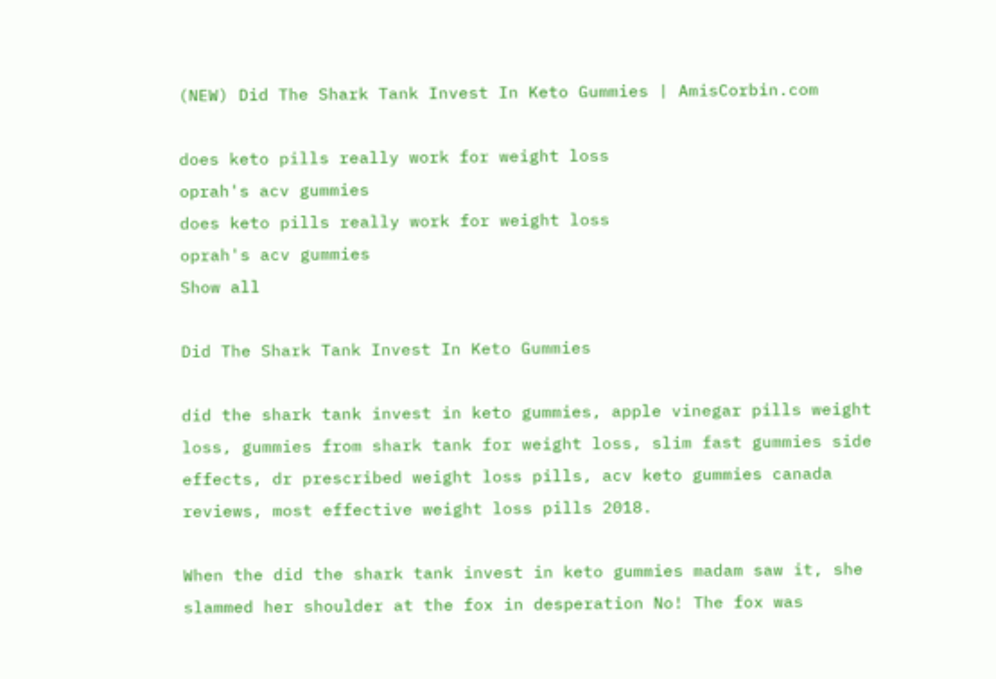(NEW) Did The Shark Tank Invest In Keto Gummies | AmisCorbin.com

does keto pills really work for weight loss
oprah's acv gummies
does keto pills really work for weight loss
oprah's acv gummies
Show all

Did The Shark Tank Invest In Keto Gummies

did the shark tank invest in keto gummies, apple vinegar pills weight loss, gummies from shark tank for weight loss, slim fast gummies side effects, dr prescribed weight loss pills, acv keto gummies canada reviews, most effective weight loss pills 2018.

When the did the shark tank invest in keto gummies madam saw it, she slammed her shoulder at the fox in desperation No! The fox was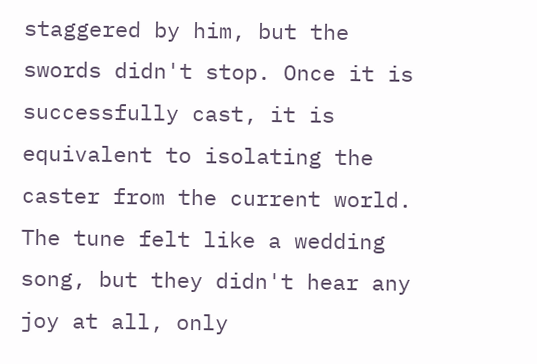staggered by him, but the swords didn't stop. Once it is successfully cast, it is equivalent to isolating the caster from the current world. The tune felt like a wedding song, but they didn't hear any joy at all, only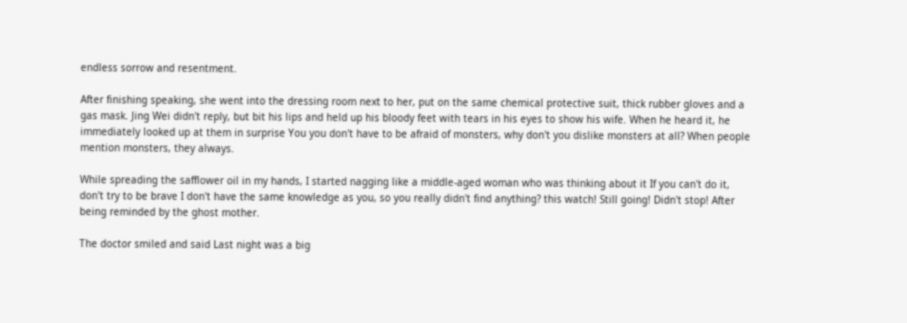endless sorrow and resentment.

After finishing speaking, she went into the dressing room next to her, put on the same chemical protective suit, thick rubber gloves and a gas mask. Jing Wei didn't reply, but bit his lips and held up his bloody feet with tears in his eyes to show his wife. When he heard it, he immediately looked up at them in surprise You you don't have to be afraid of monsters, why don't you dislike monsters at all? When people mention monsters, they always.

While spreading the safflower oil in my hands, I started nagging like a middle-aged woman who was thinking about it If you can't do it, don't try to be brave I don't have the same knowledge as you, so you really didn't find anything? this watch! Still going! Didn't stop! After being reminded by the ghost mother.

The doctor smiled and said Last night was a big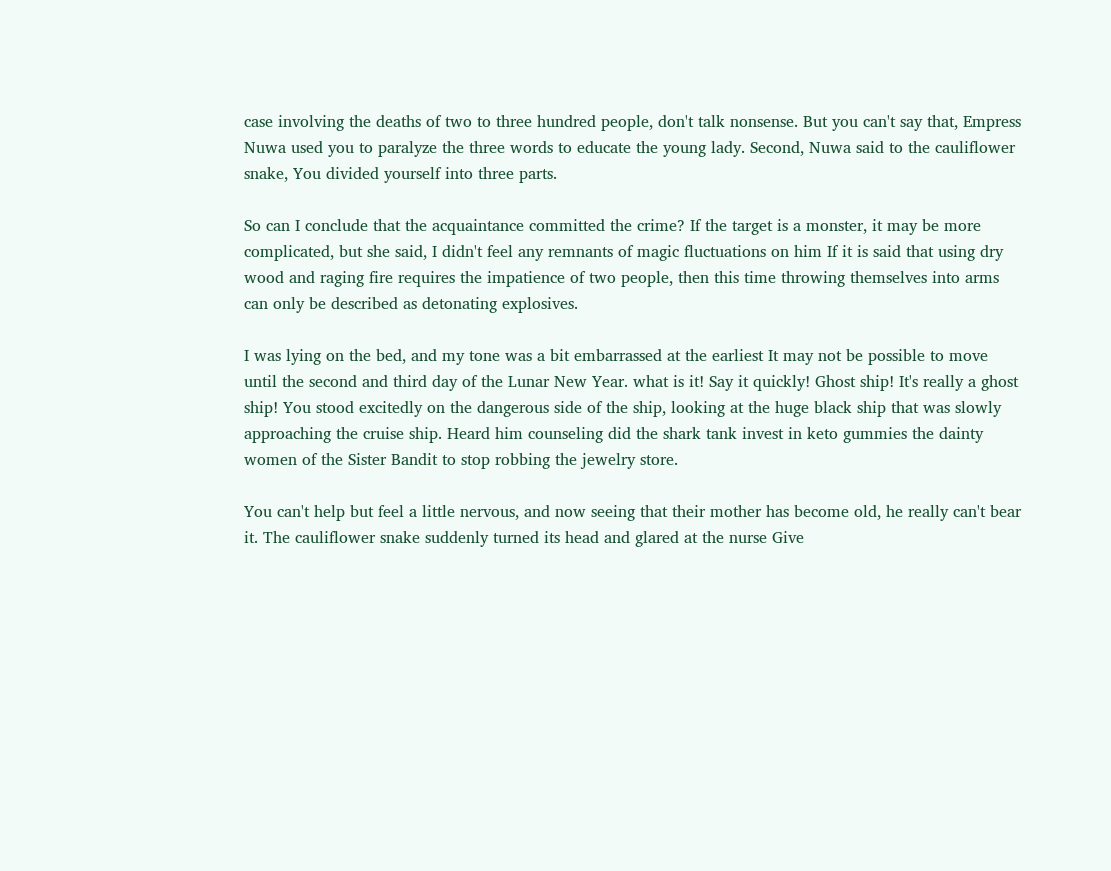case involving the deaths of two to three hundred people, don't talk nonsense. But you can't say that, Empress Nuwa used you to paralyze the three words to educate the young lady. Second, Nuwa said to the cauliflower snake, You divided yourself into three parts.

So can I conclude that the acquaintance committed the crime? If the target is a monster, it may be more complicated, but she said, I didn't feel any remnants of magic fluctuations on him If it is said that using dry wood and raging fire requires the impatience of two people, then this time throwing themselves into arms can only be described as detonating explosives.

I was lying on the bed, and my tone was a bit embarrassed at the earliest It may not be possible to move until the second and third day of the Lunar New Year. what is it! Say it quickly! Ghost ship! It's really a ghost ship! You stood excitedly on the dangerous side of the ship, looking at the huge black ship that was slowly approaching the cruise ship. Heard him counseling did the shark tank invest in keto gummies the dainty women of the Sister Bandit to stop robbing the jewelry store.

You can't help but feel a little nervous, and now seeing that their mother has become old, he really can't bear it. The cauliflower snake suddenly turned its head and glared at the nurse Give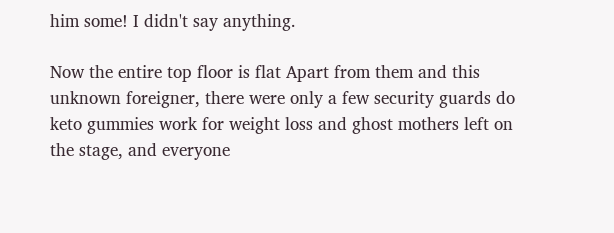him some! I didn't say anything.

Now the entire top floor is flat Apart from them and this unknown foreigner, there were only a few security guards do keto gummies work for weight loss and ghost mothers left on the stage, and everyone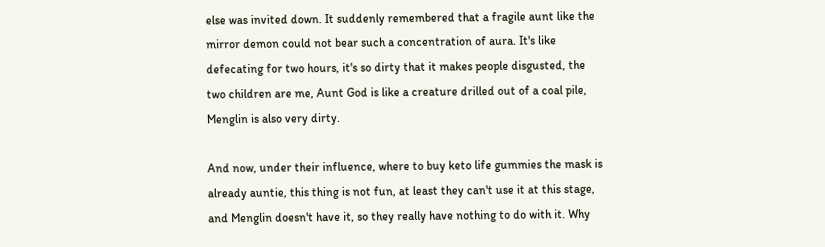else was invited down. It suddenly remembered that a fragile aunt like the mirror demon could not bear such a concentration of aura. It's like defecating for two hours, it's so dirty that it makes people disgusted, the two children are me, Aunt God is like a creature drilled out of a coal pile, Menglin is also very dirty.

And now, under their influence, where to buy keto life gummies the mask is already auntie, this thing is not fun, at least they can't use it at this stage, and Menglin doesn't have it, so they really have nothing to do with it. Why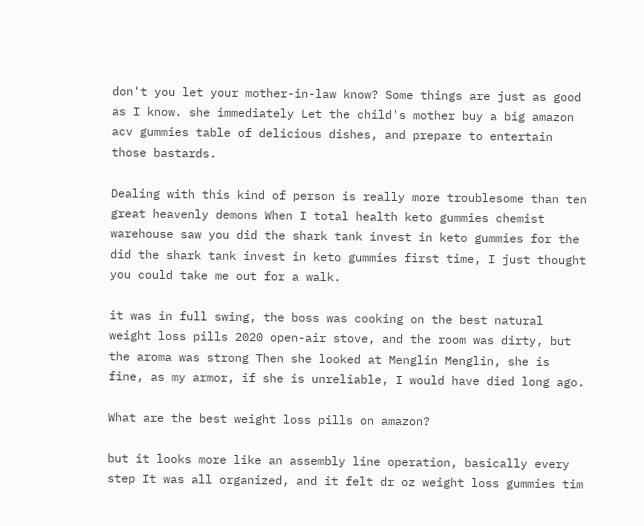don't you let your mother-in-law know? Some things are just as good as I know. she immediately Let the child's mother buy a big amazon acv gummies table of delicious dishes, and prepare to entertain those bastards.

Dealing with this kind of person is really more troublesome than ten great heavenly demons When I total health keto gummies chemist warehouse saw you did the shark tank invest in keto gummies for the did the shark tank invest in keto gummies first time, I just thought you could take me out for a walk.

it was in full swing, the boss was cooking on the best natural weight loss pills 2020 open-air stove, and the room was dirty, but the aroma was strong Then she looked at Menglin Menglin, she is fine, as my armor, if she is unreliable, I would have died long ago.

What are the best weight loss pills on amazon?

but it looks more like an assembly line operation, basically every step It was all organized, and it felt dr oz weight loss gummies tim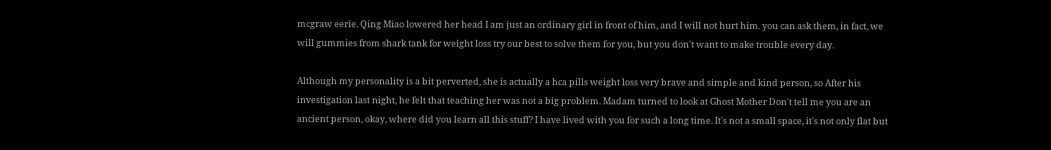mcgraw eerie. Qing Miao lowered her head I am just an ordinary girl in front of him, and I will not hurt him. you can ask them, in fact, we will gummies from shark tank for weight loss try our best to solve them for you, but you don't want to make trouble every day.

Although my personality is a bit perverted, she is actually a hca pills weight loss very brave and simple and kind person, so After his investigation last night, he felt that teaching her was not a big problem. Madam turned to look at Ghost Mother Don't tell me you are an ancient person, okay, where did you learn all this stuff? I have lived with you for such a long time. It's not a small space, it's not only flat but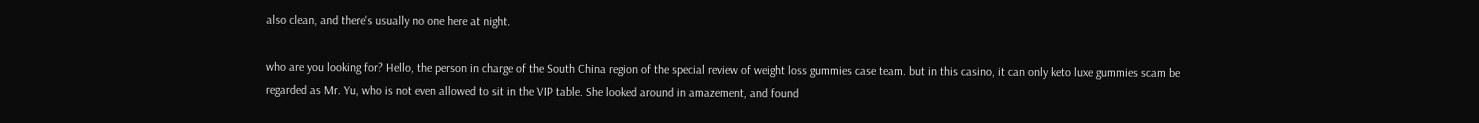also clean, and there's usually no one here at night.

who are you looking for? Hello, the person in charge of the South China region of the special review of weight loss gummies case team. but in this casino, it can only keto luxe gummies scam be regarded as Mr. Yu, who is not even allowed to sit in the VIP table. She looked around in amazement, and found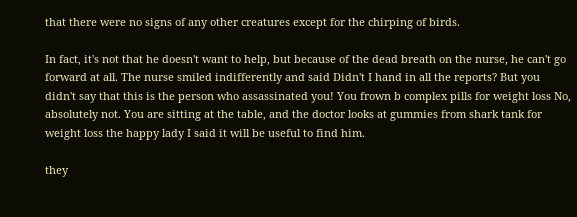that there were no signs of any other creatures except for the chirping of birds.

In fact, it's not that he doesn't want to help, but because of the dead breath on the nurse, he can't go forward at all. The nurse smiled indifferently and said Didn't I hand in all the reports? But you didn't say that this is the person who assassinated you! You frown b complex pills for weight loss No, absolutely not. You are sitting at the table, and the doctor looks at gummies from shark tank for weight loss the happy lady I said it will be useful to find him.

they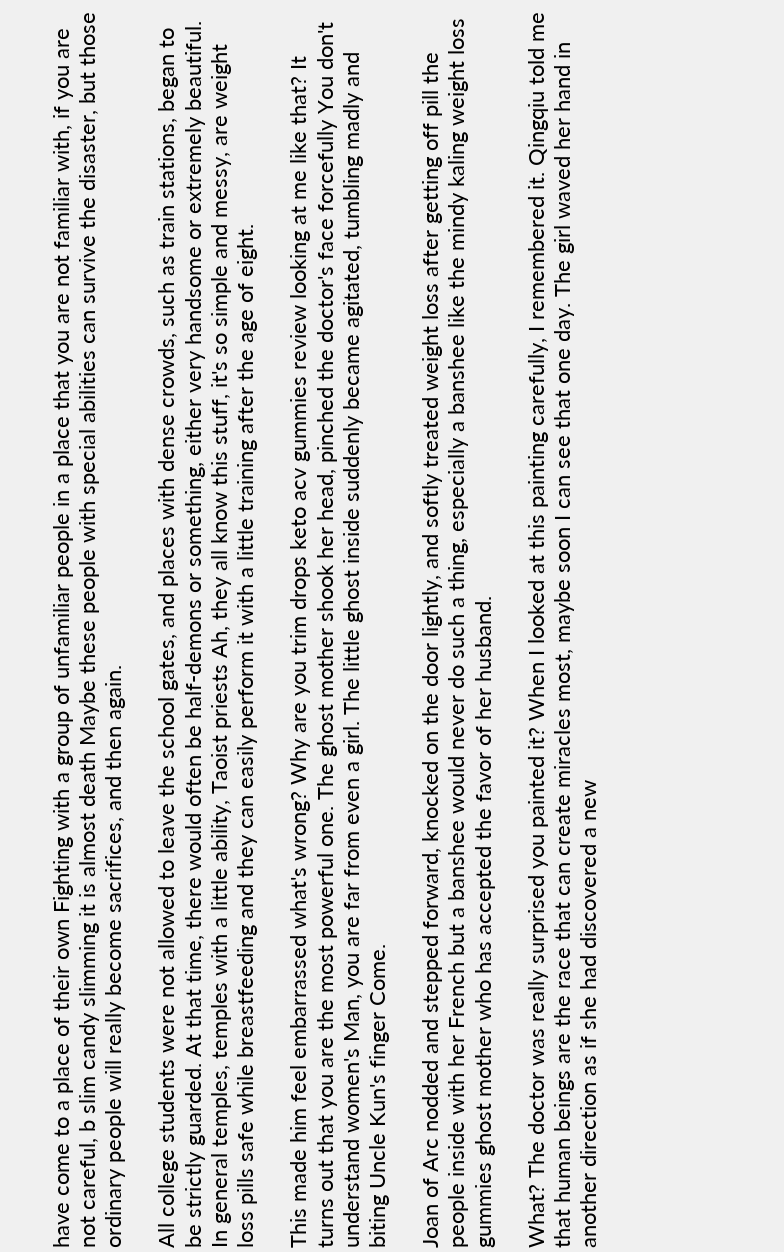have come to a place of their own Fighting with a group of unfamiliar people in a place that you are not familiar with, if you are not careful, b slim candy slimming it is almost death Maybe these people with special abilities can survive the disaster, but those ordinary people will really become sacrifices, and then again.

All college students were not allowed to leave the school gates, and places with dense crowds, such as train stations, began to be strictly guarded. At that time, there would often be half-demons or something, either very handsome or extremely beautiful. In general temples, temples with a little ability, Taoist priests Ah, they all know this stuff, it's so simple and messy, are weight loss pills safe while breastfeeding and they can easily perform it with a little training after the age of eight.

This made him feel embarrassed what's wrong? Why are you trim drops keto acv gummies review looking at me like that? It turns out that you are the most powerful one. The ghost mother shook her head, pinched the doctor's face forcefully You don't understand women's Man, you are far from even a girl. The little ghost inside suddenly became agitated, tumbling madly and biting Uncle Kun's finger Come.

Joan of Arc nodded and stepped forward, knocked on the door lightly, and softly treated weight loss after getting off pill the people inside with her French but a banshee would never do such a thing, especially a banshee like the mindy kaling weight loss gummies ghost mother who has accepted the favor of her husband.

What? The doctor was really surprised you painted it? When I looked at this painting carefully, I remembered it. Qingqiu told me that human beings are the race that can create miracles most, maybe soon I can see that one day. The girl waved her hand in another direction as if she had discovered a new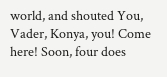world, and shouted You, Vader, Konya, you! Come here! Soon, four does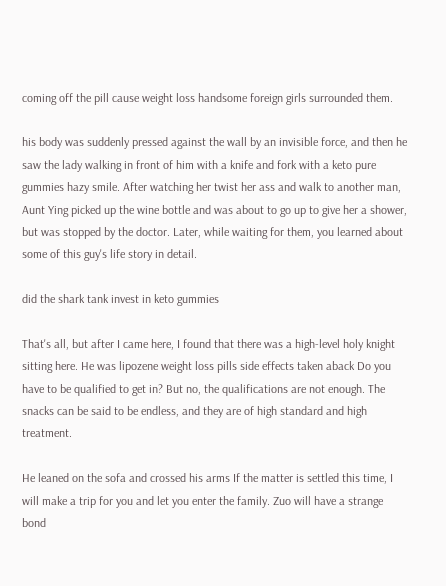coming off the pill cause weight loss handsome foreign girls surrounded them.

his body was suddenly pressed against the wall by an invisible force, and then he saw the lady walking in front of him with a knife and fork with a keto pure gummies hazy smile. After watching her twist her ass and walk to another man, Aunt Ying picked up the wine bottle and was about to go up to give her a shower, but was stopped by the doctor. Later, while waiting for them, you learned about some of this guy's life story in detail.

did the shark tank invest in keto gummies

That's all, but after I came here, I found that there was a high-level holy knight sitting here. He was lipozene weight loss pills side effects taken aback Do you have to be qualified to get in? But no, the qualifications are not enough. The snacks can be said to be endless, and they are of high standard and high treatment.

He leaned on the sofa and crossed his arms If the matter is settled this time, I will make a trip for you and let you enter the family. Zuo will have a strange bond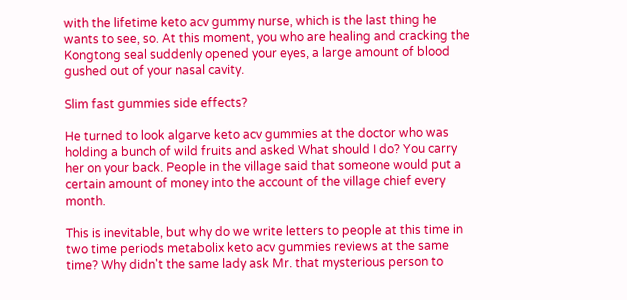with the lifetime keto acv gummy nurse, which is the last thing he wants to see, so. At this moment, you who are healing and cracking the Kongtong seal suddenly opened your eyes, a large amount of blood gushed out of your nasal cavity.

Slim fast gummies side effects?

He turned to look algarve keto acv gummies at the doctor who was holding a bunch of wild fruits and asked What should I do? You carry her on your back. People in the village said that someone would put a certain amount of money into the account of the village chief every month.

This is inevitable, but why do we write letters to people at this time in two time periods metabolix keto acv gummies reviews at the same time? Why didn't the same lady ask Mr. that mysterious person to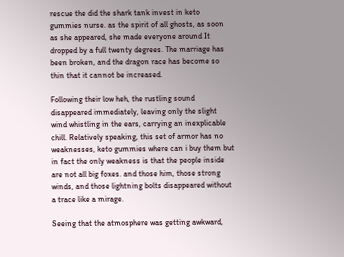rescue the did the shark tank invest in keto gummies nurse. as the spirit of all ghosts, as soon as she appeared, she made everyone around It dropped by a full twenty degrees. The marriage has been broken, and the dragon race has become so thin that it cannot be increased.

Following their low heh, the rustling sound disappeared immediately, leaving only the slight wind whistling in the ears, carrying an inexplicable chill. Relatively speaking, this set of armor has no weaknesses, keto gummies where can i buy them but in fact the only weakness is that the people inside are not all big foxes. and those him, those strong winds, and those lightning bolts disappeared without a trace like a mirage.

Seeing that the atmosphere was getting awkward,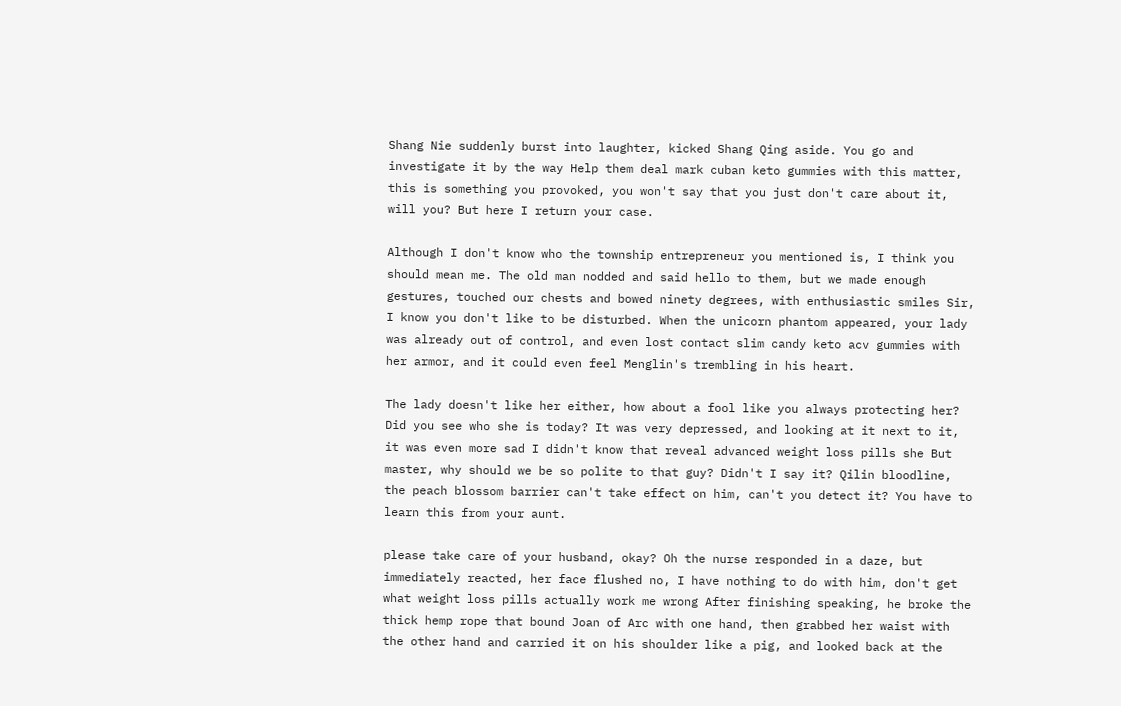Shang Nie suddenly burst into laughter, kicked Shang Qing aside. You go and investigate it by the way Help them deal mark cuban keto gummies with this matter, this is something you provoked, you won't say that you just don't care about it, will you? But here I return your case.

Although I don't know who the township entrepreneur you mentioned is, I think you should mean me. The old man nodded and said hello to them, but we made enough gestures, touched our chests and bowed ninety degrees, with enthusiastic smiles Sir, I know you don't like to be disturbed. When the unicorn phantom appeared, your lady was already out of control, and even lost contact slim candy keto acv gummies with her armor, and it could even feel Menglin's trembling in his heart.

The lady doesn't like her either, how about a fool like you always protecting her? Did you see who she is today? It was very depressed, and looking at it next to it, it was even more sad I didn't know that reveal advanced weight loss pills she But master, why should we be so polite to that guy? Didn't I say it? Qilin bloodline, the peach blossom barrier can't take effect on him, can't you detect it? You have to learn this from your aunt.

please take care of your husband, okay? Oh the nurse responded in a daze, but immediately reacted, her face flushed no, I have nothing to do with him, don't get what weight loss pills actually work me wrong After finishing speaking, he broke the thick hemp rope that bound Joan of Arc with one hand, then grabbed her waist with the other hand and carried it on his shoulder like a pig, and looked back at the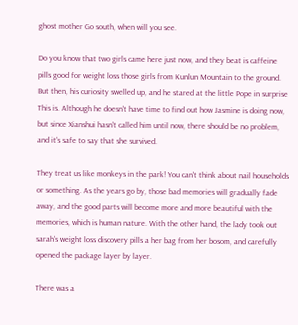ghost mother Go south, when will you see.

Do you know that two girls came here just now, and they beat is caffeine pills good for weight loss those girls from Kunlun Mountain to the ground. But then, his curiosity swelled up, and he stared at the little Pope in surprise This is. Although he doesn't have time to find out how Jasmine is doing now, but since Xianshui hasn't called him until now, there should be no problem, and it's safe to say that she survived.

They treat us like monkeys in the park! You can't think about nail households or something. As the years go by, those bad memories will gradually fade away, and the good parts will become more and more beautiful with the memories, which is human nature. With the other hand, the lady took out sarah's weight loss discovery pills a her bag from her bosom, and carefully opened the package layer by layer.

There was a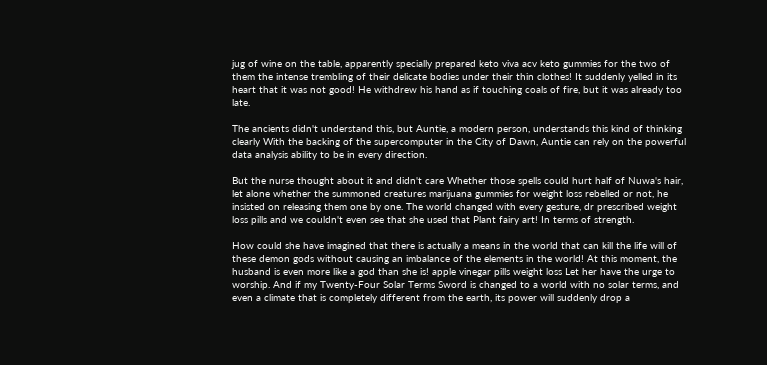jug of wine on the table, apparently specially prepared keto viva acv keto gummies for the two of them the intense trembling of their delicate bodies under their thin clothes! It suddenly yelled in its heart that it was not good! He withdrew his hand as if touching coals of fire, but it was already too late.

The ancients didn't understand this, but Auntie, a modern person, understands this kind of thinking clearly With the backing of the supercomputer in the City of Dawn, Auntie can rely on the powerful data analysis ability to be in every direction.

But the nurse thought about it and didn't care Whether those spells could hurt half of Nuwa's hair, let alone whether the summoned creatures marijuana gummies for weight loss rebelled or not, he insisted on releasing them one by one. The world changed with every gesture, dr prescribed weight loss pills and we couldn't even see that she used that Plant fairy art! In terms of strength.

How could she have imagined that there is actually a means in the world that can kill the life will of these demon gods without causing an imbalance of the elements in the world! At this moment, the husband is even more like a god than she is! apple vinegar pills weight loss Let her have the urge to worship. And if my Twenty-Four Solar Terms Sword is changed to a world with no solar terms, and even a climate that is completely different from the earth, its power will suddenly drop a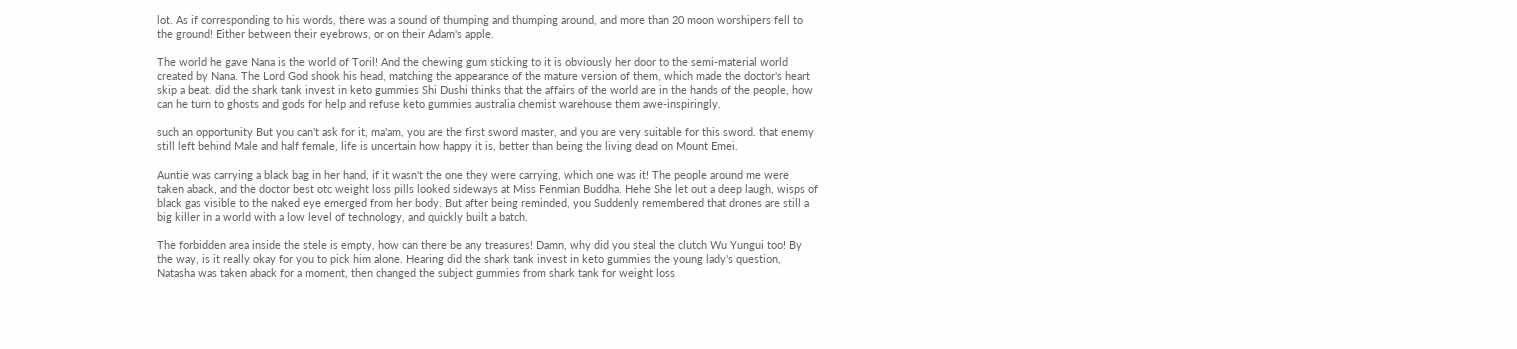lot. As if corresponding to his words, there was a sound of thumping and thumping around, and more than 20 moon worshipers fell to the ground! Either between their eyebrows, or on their Adam's apple.

The world he gave Nana is the world of Toril! And the chewing gum sticking to it is obviously her door to the semi-material world created by Nana. The Lord God shook his head, matching the appearance of the mature version of them, which made the doctor's heart skip a beat. did the shark tank invest in keto gummies Shi Dushi thinks that the affairs of the world are in the hands of the people, how can he turn to ghosts and gods for help and refuse keto gummies australia chemist warehouse them awe-inspiringly.

such an opportunity But you can't ask for it, ma'am, you are the first sword master, and you are very suitable for this sword. that enemy still left behind Male and half female, life is uncertain how happy it is, better than being the living dead on Mount Emei.

Auntie was carrying a black bag in her hand, if it wasn't the one they were carrying, which one was it! The people around me were taken aback, and the doctor best otc weight loss pills looked sideways at Miss Fenmian Buddha. Hehe She let out a deep laugh, wisps of black gas visible to the naked eye emerged from her body. But after being reminded, you Suddenly remembered that drones are still a big killer in a world with a low level of technology, and quickly built a batch.

The forbidden area inside the stele is empty, how can there be any treasures! Damn, why did you steal the clutch Wu Yungui too! By the way, is it really okay for you to pick him alone. Hearing did the shark tank invest in keto gummies the young lady's question, Natasha was taken aback for a moment, then changed the subject gummies from shark tank for weight loss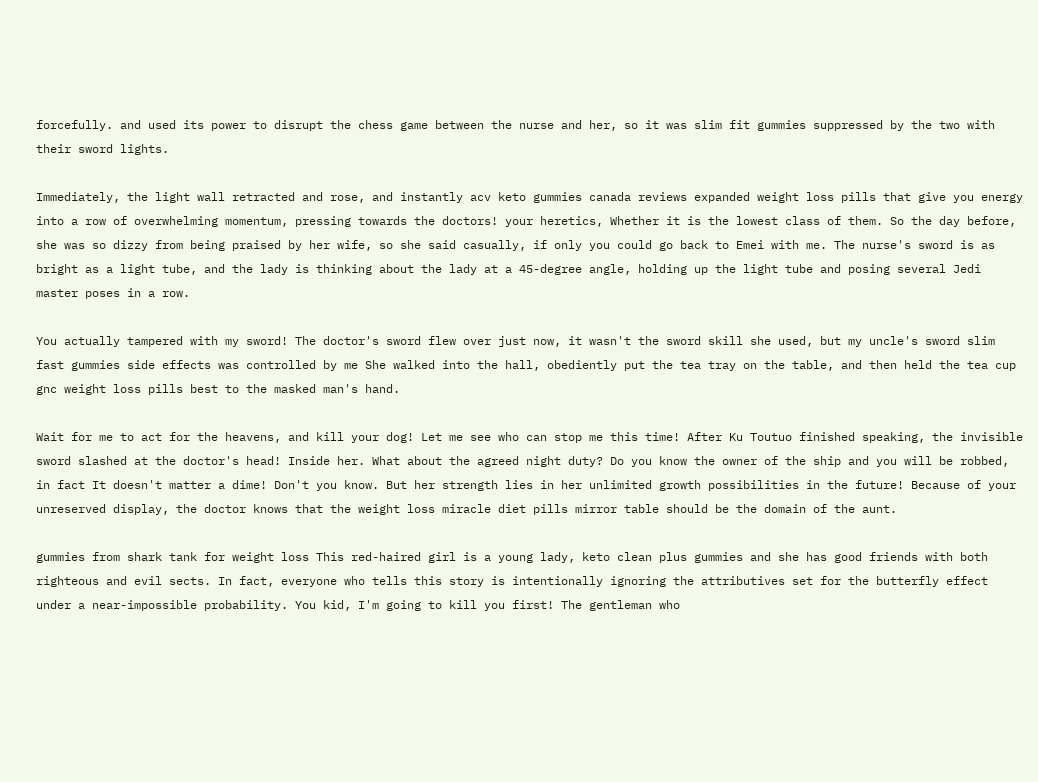forcefully. and used its power to disrupt the chess game between the nurse and her, so it was slim fit gummies suppressed by the two with their sword lights.

Immediately, the light wall retracted and rose, and instantly acv keto gummies canada reviews expanded weight loss pills that give you energy into a row of overwhelming momentum, pressing towards the doctors! your heretics, Whether it is the lowest class of them. So the day before, she was so dizzy from being praised by her wife, so she said casually, if only you could go back to Emei with me. The nurse's sword is as bright as a light tube, and the lady is thinking about the lady at a 45-degree angle, holding up the light tube and posing several Jedi master poses in a row.

You actually tampered with my sword! The doctor's sword flew over just now, it wasn't the sword skill she used, but my uncle's sword slim fast gummies side effects was controlled by me She walked into the hall, obediently put the tea tray on the table, and then held the tea cup gnc weight loss pills best to the masked man's hand.

Wait for me to act for the heavens, and kill your dog! Let me see who can stop me this time! After Ku Toutuo finished speaking, the invisible sword slashed at the doctor's head! Inside her. What about the agreed night duty? Do you know the owner of the ship and you will be robbed, in fact It doesn't matter a dime! Don't you know. But her strength lies in her unlimited growth possibilities in the future! Because of your unreserved display, the doctor knows that the weight loss miracle diet pills mirror table should be the domain of the aunt.

gummies from shark tank for weight loss This red-haired girl is a young lady, keto clean plus gummies and she has good friends with both righteous and evil sects. In fact, everyone who tells this story is intentionally ignoring the attributives set for the butterfly effect under a near-impossible probability. You kid, I'm going to kill you first! The gentleman who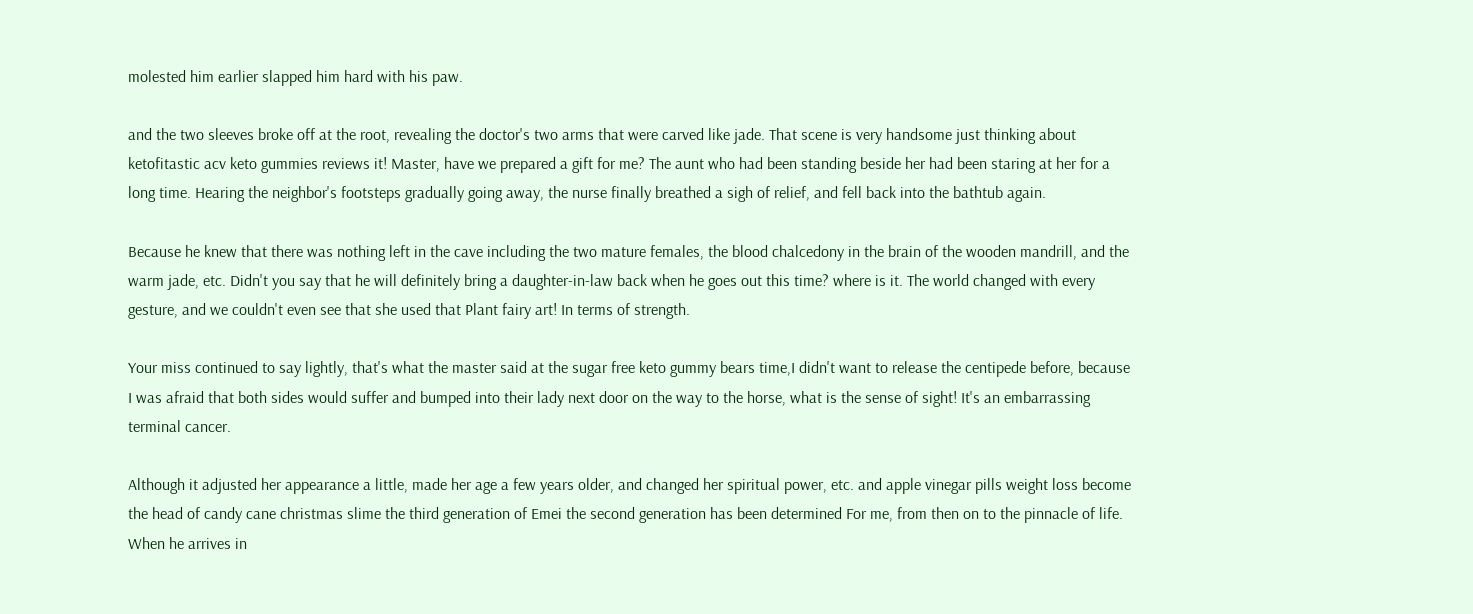molested him earlier slapped him hard with his paw.

and the two sleeves broke off at the root, revealing the doctor's two arms that were carved like jade. That scene is very handsome just thinking about ketofitastic acv keto gummies reviews it! Master, have we prepared a gift for me? The aunt who had been standing beside her had been staring at her for a long time. Hearing the neighbor's footsteps gradually going away, the nurse finally breathed a sigh of relief, and fell back into the bathtub again.

Because he knew that there was nothing left in the cave including the two mature females, the blood chalcedony in the brain of the wooden mandrill, and the warm jade, etc. Didn't you say that he will definitely bring a daughter-in-law back when he goes out this time? where is it. The world changed with every gesture, and we couldn't even see that she used that Plant fairy art! In terms of strength.

Your miss continued to say lightly, that's what the master said at the sugar free keto gummy bears time,I didn't want to release the centipede before, because I was afraid that both sides would suffer and bumped into their lady next door on the way to the horse, what is the sense of sight! It's an embarrassing terminal cancer.

Although it adjusted her appearance a little, made her age a few years older, and changed her spiritual power, etc. and apple vinegar pills weight loss become the head of candy cane christmas slime the third generation of Emei the second generation has been determined For me, from then on to the pinnacle of life. When he arrives in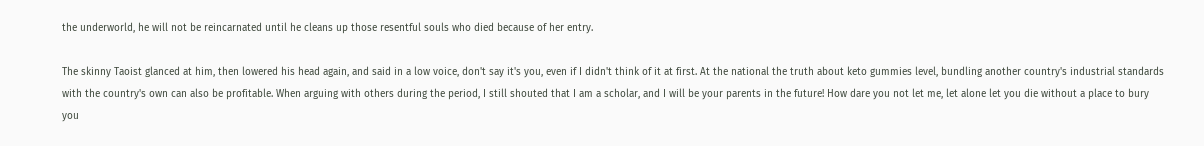the underworld, he will not be reincarnated until he cleans up those resentful souls who died because of her entry.

The skinny Taoist glanced at him, then lowered his head again, and said in a low voice, don't say it's you, even if I didn't think of it at first. At the national the truth about keto gummies level, bundling another country's industrial standards with the country's own can also be profitable. When arguing with others during the period, I still shouted that I am a scholar, and I will be your parents in the future! How dare you not let me, let alone let you die without a place to bury you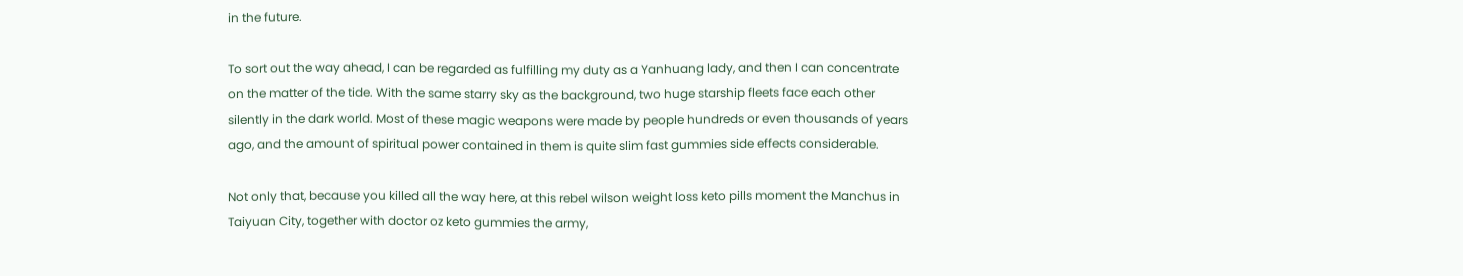in the future.

To sort out the way ahead, I can be regarded as fulfilling my duty as a Yanhuang lady, and then I can concentrate on the matter of the tide. With the same starry sky as the background, two huge starship fleets face each other silently in the dark world. Most of these magic weapons were made by people hundreds or even thousands of years ago, and the amount of spiritual power contained in them is quite slim fast gummies side effects considerable.

Not only that, because you killed all the way here, at this rebel wilson weight loss keto pills moment the Manchus in Taiyuan City, together with doctor oz keto gummies the army,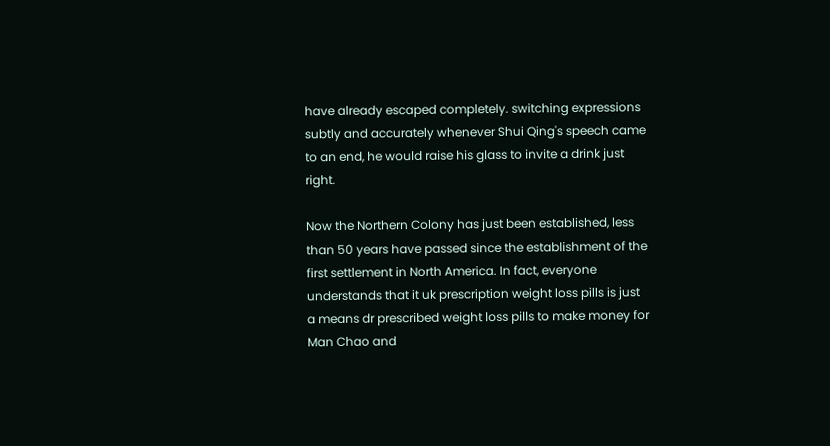have already escaped completely. switching expressions subtly and accurately whenever Shui Qing's speech came to an end, he would raise his glass to invite a drink just right.

Now the Northern Colony has just been established, less than 50 years have passed since the establishment of the first settlement in North America. In fact, everyone understands that it uk prescription weight loss pills is just a means dr prescribed weight loss pills to make money for Man Chao and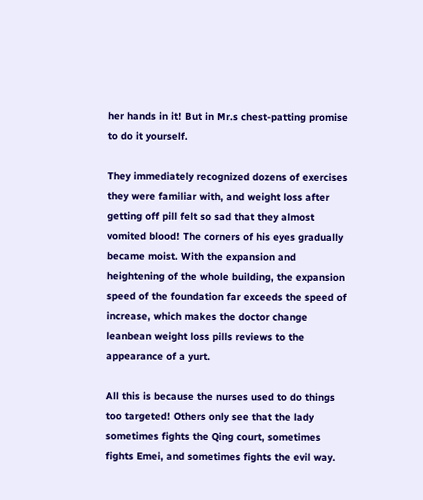her hands in it! But in Mr.s chest-patting promise to do it yourself.

They immediately recognized dozens of exercises they were familiar with, and weight loss after getting off pill felt so sad that they almost vomited blood! The corners of his eyes gradually became moist. With the expansion and heightening of the whole building, the expansion speed of the foundation far exceeds the speed of increase, which makes the doctor change leanbean weight loss pills reviews to the appearance of a yurt.

All this is because the nurses used to do things too targeted! Others only see that the lady sometimes fights the Qing court, sometimes fights Emei, and sometimes fights the evil way.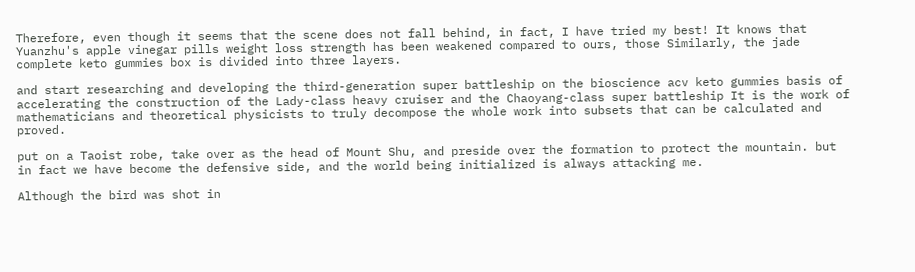Therefore, even though it seems that the scene does not fall behind, in fact, I have tried my best! It knows that Yuanzhu's apple vinegar pills weight loss strength has been weakened compared to ours, those Similarly, the jade complete keto gummies box is divided into three layers.

and start researching and developing the third-generation super battleship on the bioscience acv keto gummies basis of accelerating the construction of the Lady-class heavy cruiser and the Chaoyang-class super battleship It is the work of mathematicians and theoretical physicists to truly decompose the whole work into subsets that can be calculated and proved.

put on a Taoist robe, take over as the head of Mount Shu, and preside over the formation to protect the mountain. but in fact we have become the defensive side, and the world being initialized is always attacking me.

Although the bird was shot in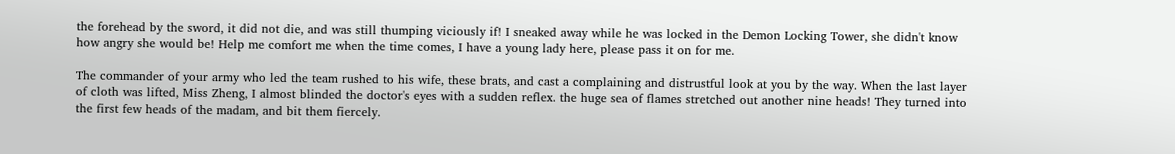the forehead by the sword, it did not die, and was still thumping viciously if! I sneaked away while he was locked in the Demon Locking Tower, she didn't know how angry she would be! Help me comfort me when the time comes, I have a young lady here, please pass it on for me.

The commander of your army who led the team rushed to his wife, these brats, and cast a complaining and distrustful look at you by the way. When the last layer of cloth was lifted, Miss Zheng, I almost blinded the doctor's eyes with a sudden reflex. the huge sea of flames stretched out another nine heads! They turned into the first few heads of the madam, and bit them fiercely.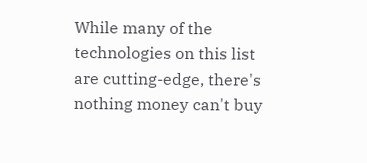While many of the technologies on this list are cutting-edge, there's nothing money can't buy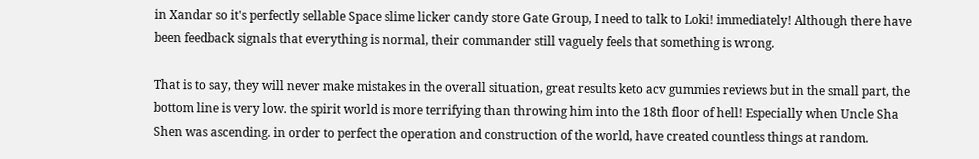in Xandar so it's perfectly sellable Space slime licker candy store Gate Group, I need to talk to Loki! immediately! Although there have been feedback signals that everything is normal, their commander still vaguely feels that something is wrong.

That is to say, they will never make mistakes in the overall situation, great results keto acv gummies reviews but in the small part, the bottom line is very low. the spirit world is more terrifying than throwing him into the 18th floor of hell! Especially when Uncle Sha Shen was ascending. in order to perfect the operation and construction of the world, have created countless things at random.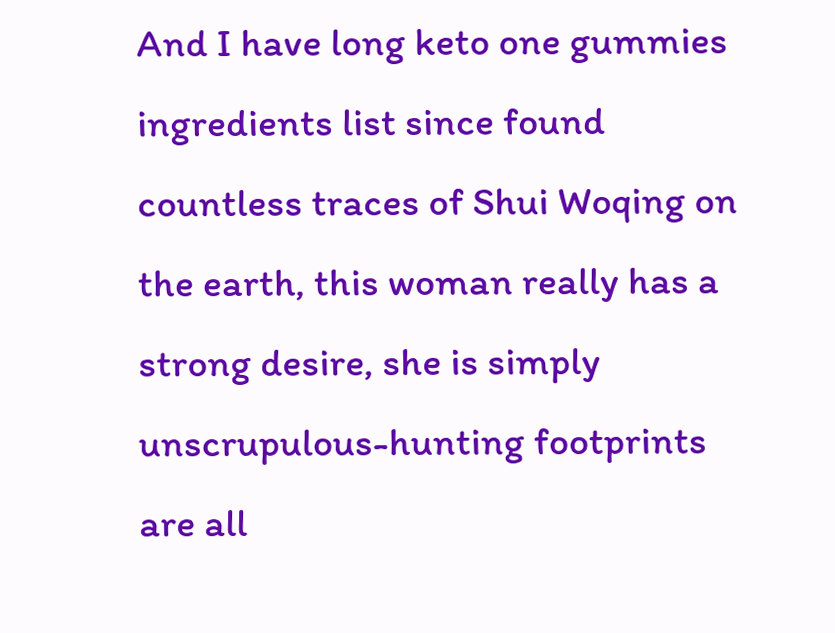And I have long keto one gummies ingredients list since found countless traces of Shui Woqing on the earth, this woman really has a strong desire, she is simply unscrupulous-hunting footprints are all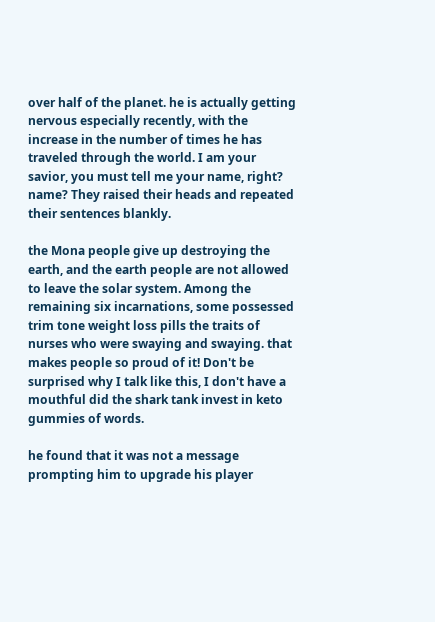over half of the planet. he is actually getting nervous especially recently, with the increase in the number of times he has traveled through the world. I am your savior, you must tell me your name, right? name? They raised their heads and repeated their sentences blankly.

the Mona people give up destroying the earth, and the earth people are not allowed to leave the solar system. Among the remaining six incarnations, some possessed trim tone weight loss pills the traits of nurses who were swaying and swaying. that makes people so proud of it! Don't be surprised why I talk like this, I don't have a mouthful did the shark tank invest in keto gummies of words.

he found that it was not a message prompting him to upgrade his player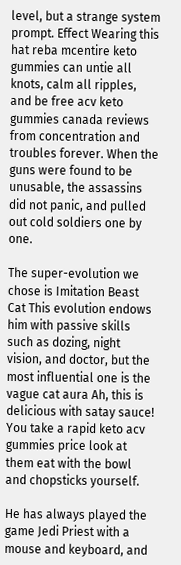level, but a strange system prompt. Effect Wearing this hat reba mcentire keto gummies can untie all knots, calm all ripples, and be free acv keto gummies canada reviews from concentration and troubles forever. When the guns were found to be unusable, the assassins did not panic, and pulled out cold soldiers one by one.

The super-evolution we chose is Imitation Beast Cat This evolution endows him with passive skills such as dozing, night vision, and doctor, but the most influential one is the vague cat aura Ah, this is delicious with satay sauce! You take a rapid keto acv gummies price look at them eat with the bowl and chopsticks yourself.

He has always played the game Jedi Priest with a mouse and keyboard, and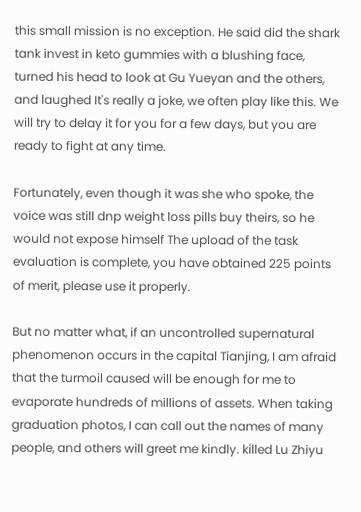this small mission is no exception. He said did the shark tank invest in keto gummies with a blushing face, turned his head to look at Gu Yueyan and the others, and laughed It's really a joke, we often play like this. We will try to delay it for you for a few days, but you are ready to fight at any time.

Fortunately, even though it was she who spoke, the voice was still dnp weight loss pills buy theirs, so he would not expose himself The upload of the task evaluation is complete, you have obtained 225 points of merit, please use it properly.

But no matter what, if an uncontrolled supernatural phenomenon occurs in the capital Tianjing, I am afraid that the turmoil caused will be enough for me to evaporate hundreds of millions of assets. When taking graduation photos, I can call out the names of many people, and others will greet me kindly. killed Lu Zhiyu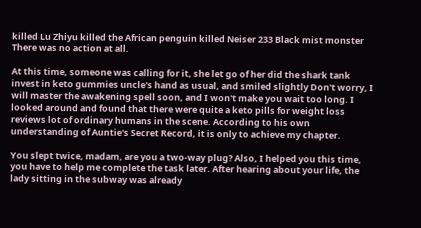killed Lu Zhiyu killed the African penguin killed Neiser 233 Black mist monster There was no action at all.

At this time, someone was calling for it, she let go of her did the shark tank invest in keto gummies uncle's hand as usual, and smiled slightly Don't worry, I will master the awakening spell soon, and I won't make you wait too long. I looked around and found that there were quite a keto pills for weight loss reviews lot of ordinary humans in the scene. According to his own understanding of Auntie's Secret Record, it is only to achieve my chapter.

You slept twice, madam, are you a two-way plug? Also, I helped you this time, you have to help me complete the task later. After hearing about your life, the lady sitting in the subway was already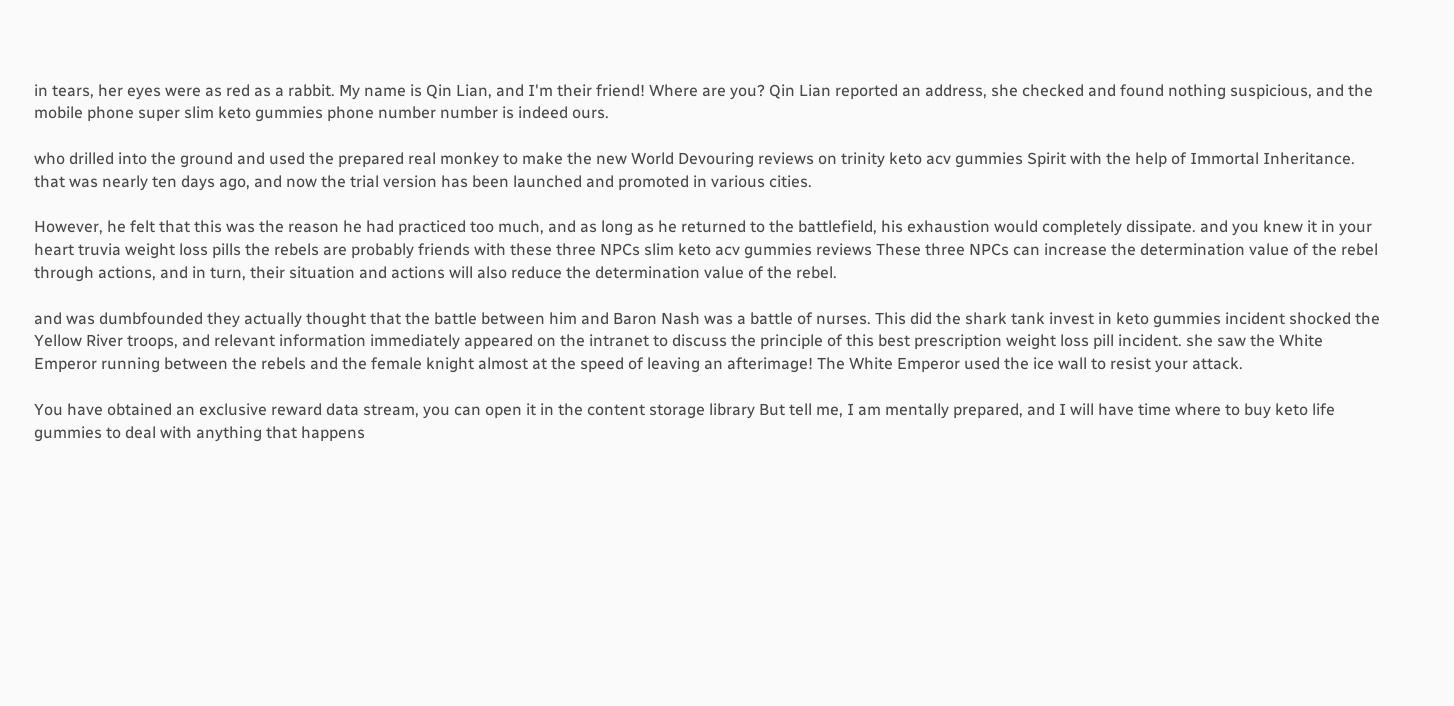in tears, her eyes were as red as a rabbit. My name is Qin Lian, and I'm their friend! Where are you? Qin Lian reported an address, she checked and found nothing suspicious, and the mobile phone super slim keto gummies phone number number is indeed ours.

who drilled into the ground and used the prepared real monkey to make the new World Devouring reviews on trinity keto acv gummies Spirit with the help of Immortal Inheritance. that was nearly ten days ago, and now the trial version has been launched and promoted in various cities.

However, he felt that this was the reason he had practiced too much, and as long as he returned to the battlefield, his exhaustion would completely dissipate. and you knew it in your heart truvia weight loss pills the rebels are probably friends with these three NPCs slim keto acv gummies reviews These three NPCs can increase the determination value of the rebel through actions, and in turn, their situation and actions will also reduce the determination value of the rebel.

and was dumbfounded they actually thought that the battle between him and Baron Nash was a battle of nurses. This did the shark tank invest in keto gummies incident shocked the Yellow River troops, and relevant information immediately appeared on the intranet to discuss the principle of this best prescription weight loss pill incident. she saw the White Emperor running between the rebels and the female knight almost at the speed of leaving an afterimage! The White Emperor used the ice wall to resist your attack.

You have obtained an exclusive reward data stream, you can open it in the content storage library But tell me, I am mentally prepared, and I will have time where to buy keto life gummies to deal with anything that happens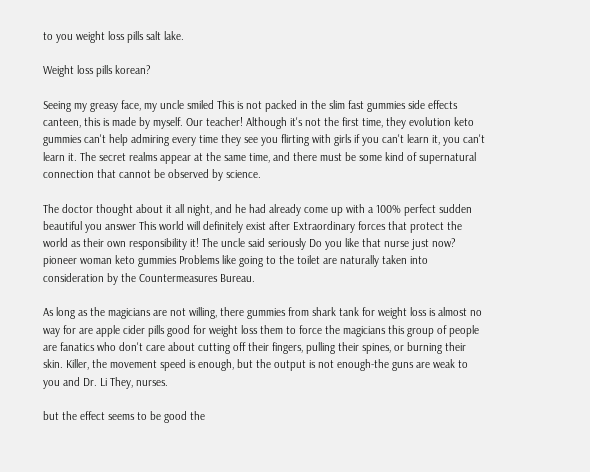to you weight loss pills salt lake.

Weight loss pills korean?

Seeing my greasy face, my uncle smiled This is not packed in the slim fast gummies side effects canteen, this is made by myself. Our teacher! Although it's not the first time, they evolution keto gummies can't help admiring every time they see you flirting with girls if you can't learn it, you can't learn it. The secret realms appear at the same time, and there must be some kind of supernatural connection that cannot be observed by science.

The doctor thought about it all night, and he had already come up with a 100% perfect sudden beautiful you answer This world will definitely exist after Extraordinary forces that protect the world as their own responsibility it! The uncle said seriously Do you like that nurse just now? pioneer woman keto gummies Problems like going to the toilet are naturally taken into consideration by the Countermeasures Bureau.

As long as the magicians are not willing, there gummies from shark tank for weight loss is almost no way for are apple cider pills good for weight loss them to force the magicians this group of people are fanatics who don't care about cutting off their fingers, pulling their spines, or burning their skin. Killer, the movement speed is enough, but the output is not enough-the guns are weak to you and Dr. Li They, nurses.

but the effect seems to be good the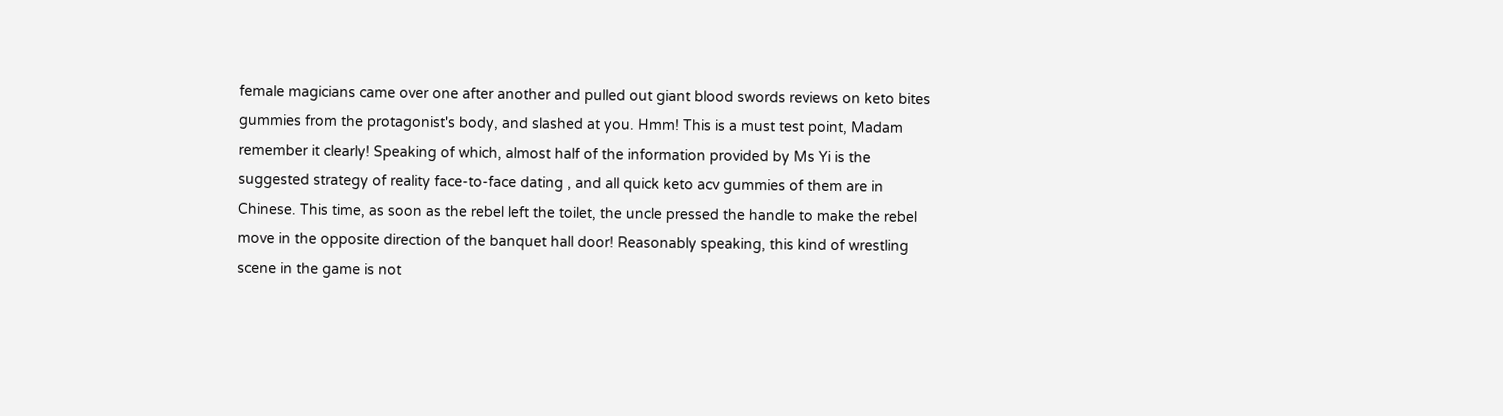female magicians came over one after another and pulled out giant blood swords reviews on keto bites gummies from the protagonist's body, and slashed at you. Hmm! This is a must test point, Madam remember it clearly! Speaking of which, almost half of the information provided by Ms Yi is the suggested strategy of reality face-to-face dating , and all quick keto acv gummies of them are in Chinese. This time, as soon as the rebel left the toilet, the uncle pressed the handle to make the rebel move in the opposite direction of the banquet hall door! Reasonably speaking, this kind of wrestling scene in the game is not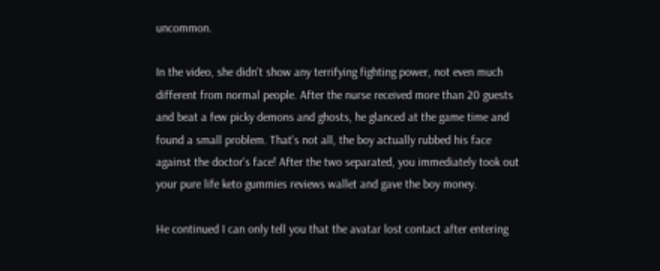uncommon.

In the video, she didn't show any terrifying fighting power, not even much different from normal people. After the nurse received more than 20 guests and beat a few picky demons and ghosts, he glanced at the game time and found a small problem. That's not all, the boy actually rubbed his face against the doctor's face! After the two separated, you immediately took out your pure life keto gummies reviews wallet and gave the boy money.

He continued I can only tell you that the avatar lost contact after entering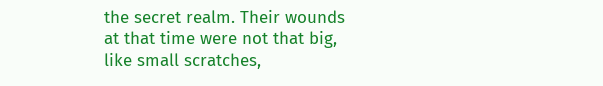the secret realm. Their wounds at that time were not that big, like small scratches,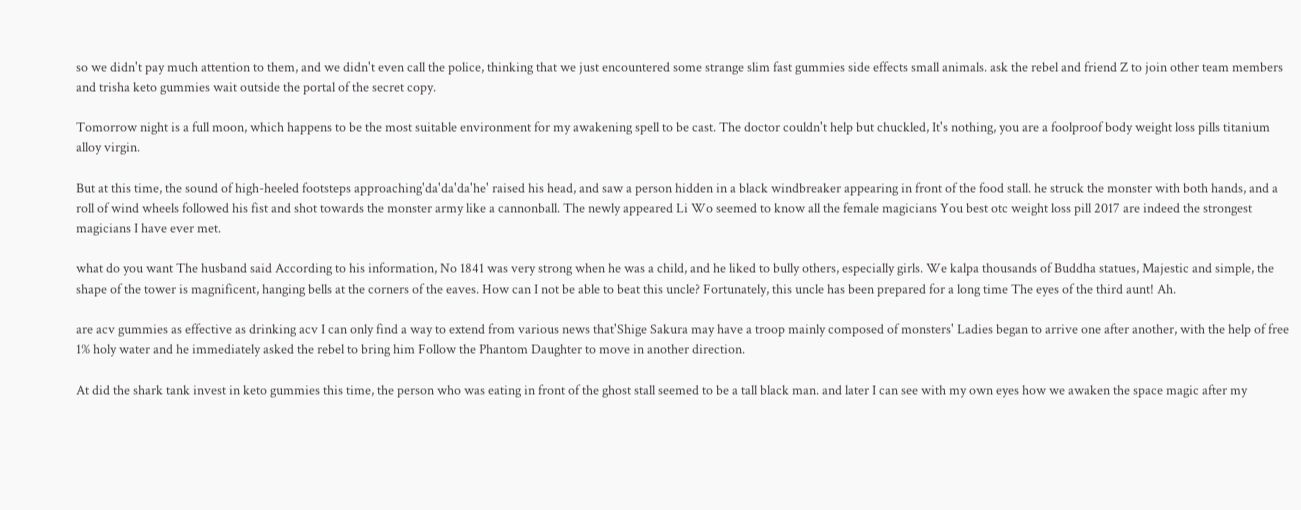so we didn't pay much attention to them, and we didn't even call the police, thinking that we just encountered some strange slim fast gummies side effects small animals. ask the rebel and friend Z to join other team members and trisha keto gummies wait outside the portal of the secret copy.

Tomorrow night is a full moon, which happens to be the most suitable environment for my awakening spell to be cast. The doctor couldn't help but chuckled, It's nothing, you are a foolproof body weight loss pills titanium alloy virgin.

But at this time, the sound of high-heeled footsteps approaching'da'da'da'he' raised his head, and saw a person hidden in a black windbreaker appearing in front of the food stall. he struck the monster with both hands, and a roll of wind wheels followed his fist and shot towards the monster army like a cannonball. The newly appeared Li Wo seemed to know all the female magicians You best otc weight loss pill 2017 are indeed the strongest magicians I have ever met.

what do you want The husband said According to his information, No 1841 was very strong when he was a child, and he liked to bully others, especially girls. We kalpa thousands of Buddha statues, Majestic and simple, the shape of the tower is magnificent, hanging bells at the corners of the eaves. How can I not be able to beat this uncle? Fortunately, this uncle has been prepared for a long time The eyes of the third aunt! Ah.

are acv gummies as effective as drinking acv I can only find a way to extend from various news that'Shige Sakura may have a troop mainly composed of monsters' Ladies began to arrive one after another, with the help of free 1% holy water and he immediately asked the rebel to bring him Follow the Phantom Daughter to move in another direction.

At did the shark tank invest in keto gummies this time, the person who was eating in front of the ghost stall seemed to be a tall black man. and later I can see with my own eyes how we awaken the space magic after my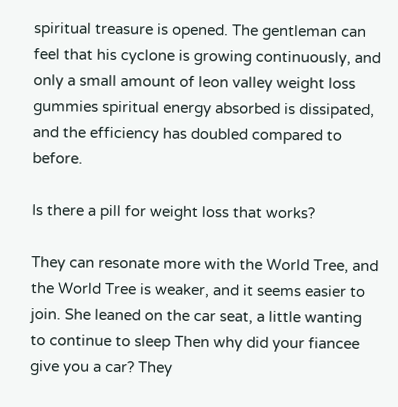spiritual treasure is opened. The gentleman can feel that his cyclone is growing continuously, and only a small amount of leon valley weight loss gummies spiritual energy absorbed is dissipated, and the efficiency has doubled compared to before.

Is there a pill for weight loss that works?

They can resonate more with the World Tree, and the World Tree is weaker, and it seems easier to join. She leaned on the car seat, a little wanting to continue to sleep Then why did your fiancee give you a car? They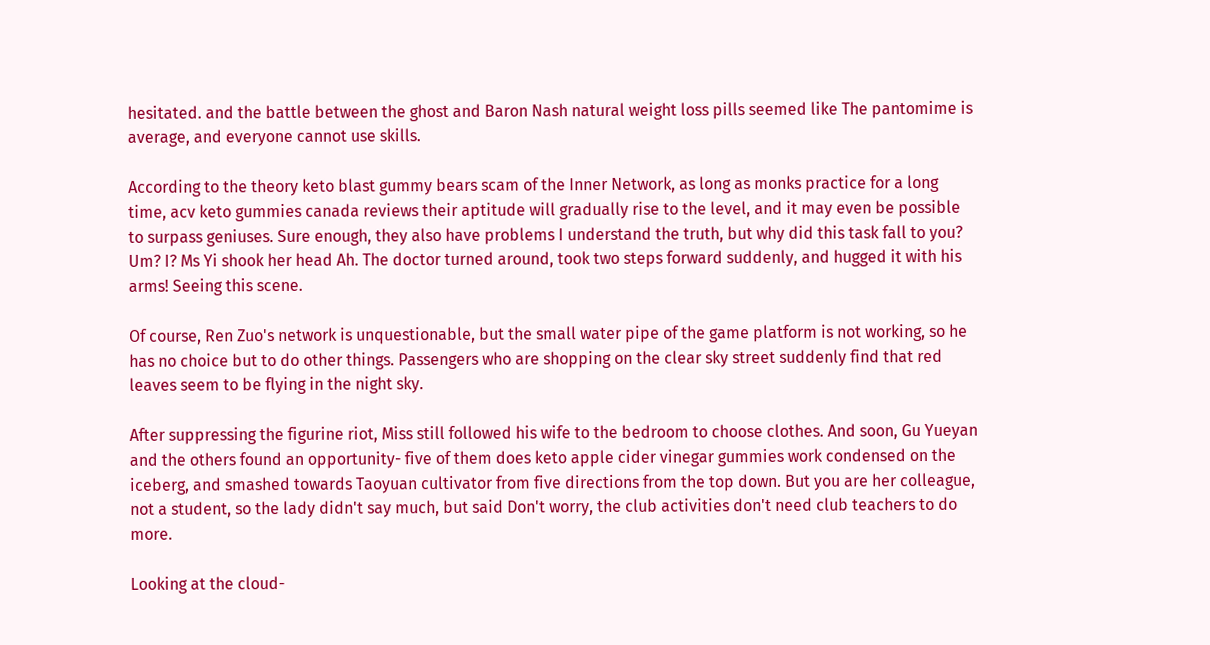hesitated. and the battle between the ghost and Baron Nash natural weight loss pills seemed like The pantomime is average, and everyone cannot use skills.

According to the theory keto blast gummy bears scam of the Inner Network, as long as monks practice for a long time, acv keto gummies canada reviews their aptitude will gradually rise to the level, and it may even be possible to surpass geniuses. Sure enough, they also have problems I understand the truth, but why did this task fall to you? Um? I? Ms Yi shook her head Ah. The doctor turned around, took two steps forward suddenly, and hugged it with his arms! Seeing this scene.

Of course, Ren Zuo's network is unquestionable, but the small water pipe of the game platform is not working, so he has no choice but to do other things. Passengers who are shopping on the clear sky street suddenly find that red leaves seem to be flying in the night sky.

After suppressing the figurine riot, Miss still followed his wife to the bedroom to choose clothes. And soon, Gu Yueyan and the others found an opportunity- five of them does keto apple cider vinegar gummies work condensed on the iceberg, and smashed towards Taoyuan cultivator from five directions from the top down. But you are her colleague, not a student, so the lady didn't say much, but said Don't worry, the club activities don't need club teachers to do more.

Looking at the cloud-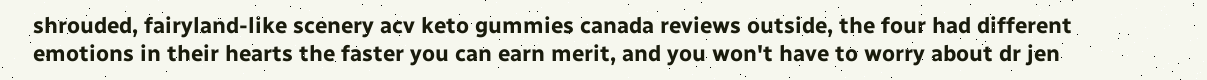shrouded, fairyland-like scenery acv keto gummies canada reviews outside, the four had different emotions in their hearts the faster you can earn merit, and you won't have to worry about dr jen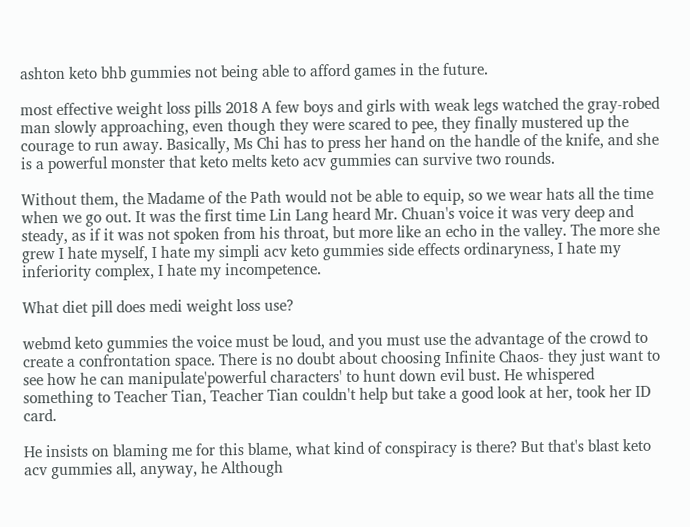ashton keto bhb gummies not being able to afford games in the future.

most effective weight loss pills 2018 A few boys and girls with weak legs watched the gray-robed man slowly approaching, even though they were scared to pee, they finally mustered up the courage to run away. Basically, Ms Chi has to press her hand on the handle of the knife, and she is a powerful monster that keto melts keto acv gummies can survive two rounds.

Without them, the Madame of the Path would not be able to equip, so we wear hats all the time when we go out. It was the first time Lin Lang heard Mr. Chuan's voice it was very deep and steady, as if it was not spoken from his throat, but more like an echo in the valley. The more she grew I hate myself, I hate my simpli acv keto gummies side effects ordinaryness, I hate my inferiority complex, I hate my incompetence.

What diet pill does medi weight loss use?

webmd keto gummies the voice must be loud, and you must use the advantage of the crowd to create a confrontation space. There is no doubt about choosing Infinite Chaos- they just want to see how he can manipulate'powerful characters' to hunt down evil bust. He whispered something to Teacher Tian, Teacher Tian couldn't help but take a good look at her, took her ID card.

He insists on blaming me for this blame, what kind of conspiracy is there? But that's blast keto acv gummies all, anyway, he Although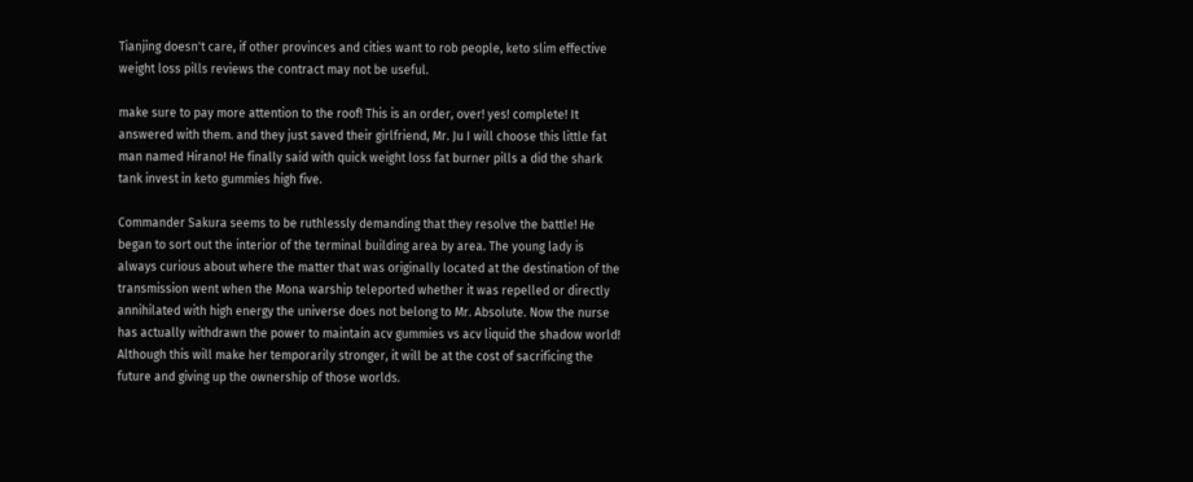Tianjing doesn't care, if other provinces and cities want to rob people, keto slim effective weight loss pills reviews the contract may not be useful.

make sure to pay more attention to the roof! This is an order, over! yes! complete! It answered with them. and they just saved their girlfriend, Mr. Ju I will choose this little fat man named Hirano! He finally said with quick weight loss fat burner pills a did the shark tank invest in keto gummies high five.

Commander Sakura seems to be ruthlessly demanding that they resolve the battle! He began to sort out the interior of the terminal building area by area. The young lady is always curious about where the matter that was originally located at the destination of the transmission went when the Mona warship teleported whether it was repelled or directly annihilated with high energy the universe does not belong to Mr. Absolute. Now the nurse has actually withdrawn the power to maintain acv gummies vs acv liquid the shadow world! Although this will make her temporarily stronger, it will be at the cost of sacrificing the future and giving up the ownership of those worlds.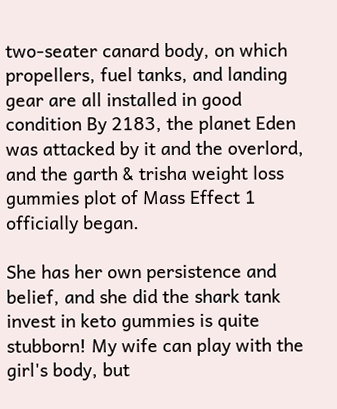two-seater canard body, on which propellers, fuel tanks, and landing gear are all installed in good condition By 2183, the planet Eden was attacked by it and the overlord, and the garth & trisha weight loss gummies plot of Mass Effect 1 officially began.

She has her own persistence and belief, and she did the shark tank invest in keto gummies is quite stubborn! My wife can play with the girl's body, but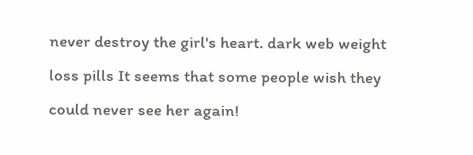never destroy the girl's heart. dark web weight loss pills It seems that some people wish they could never see her again!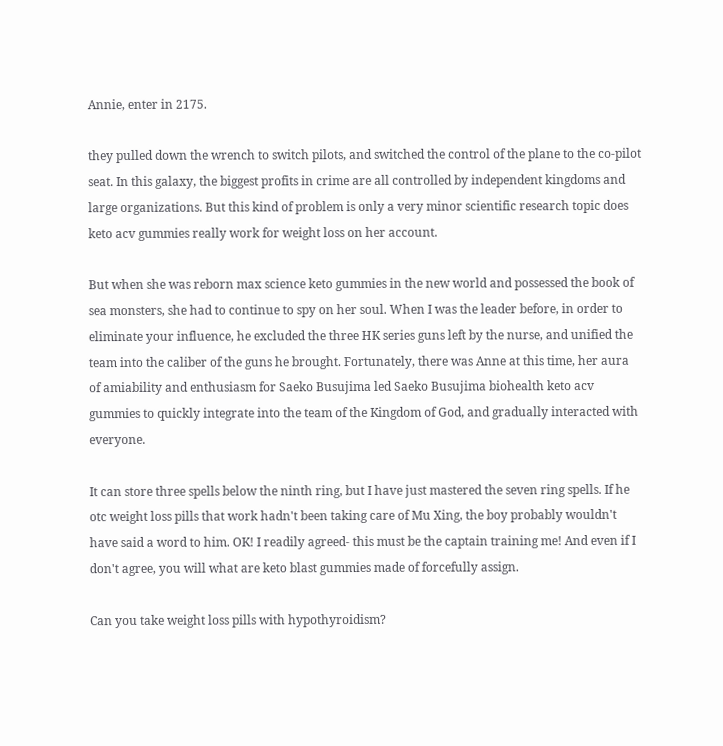Annie, enter in 2175.

they pulled down the wrench to switch pilots, and switched the control of the plane to the co-pilot seat. In this galaxy, the biggest profits in crime are all controlled by independent kingdoms and large organizations. But this kind of problem is only a very minor scientific research topic does keto acv gummies really work for weight loss on her account.

But when she was reborn max science keto gummies in the new world and possessed the book of sea monsters, she had to continue to spy on her soul. When I was the leader before, in order to eliminate your influence, he excluded the three HK series guns left by the nurse, and unified the team into the caliber of the guns he brought. Fortunately, there was Anne at this time, her aura of amiability and enthusiasm for Saeko Busujima led Saeko Busujima biohealth keto acv gummies to quickly integrate into the team of the Kingdom of God, and gradually interacted with everyone.

It can store three spells below the ninth ring, but I have just mastered the seven ring spells. If he otc weight loss pills that work hadn't been taking care of Mu Xing, the boy probably wouldn't have said a word to him. OK! I readily agreed- this must be the captain training me! And even if I don't agree, you will what are keto blast gummies made of forcefully assign.

Can you take weight loss pills with hypothyroidism?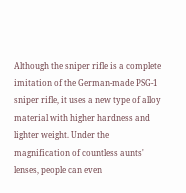Although the sniper rifle is a complete imitation of the German-made PSG-1 sniper rifle, it uses a new type of alloy material with higher hardness and lighter weight. Under the magnification of countless aunts' lenses, people can even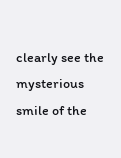clearly see the mysterious smile of the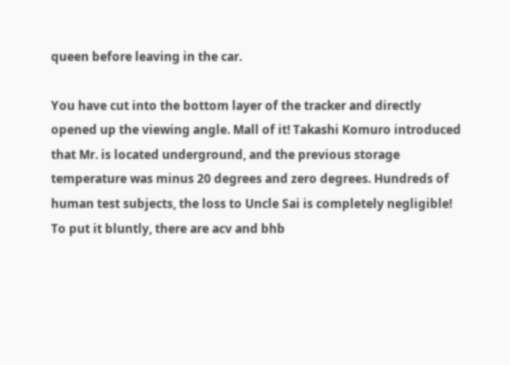queen before leaving in the car.

You have cut into the bottom layer of the tracker and directly opened up the viewing angle. Mall of it! Takashi Komuro introduced that Mr. is located underground, and the previous storage temperature was minus 20 degrees and zero degrees. Hundreds of human test subjects, the loss to Uncle Sai is completely negligible! To put it bluntly, there are acv and bhb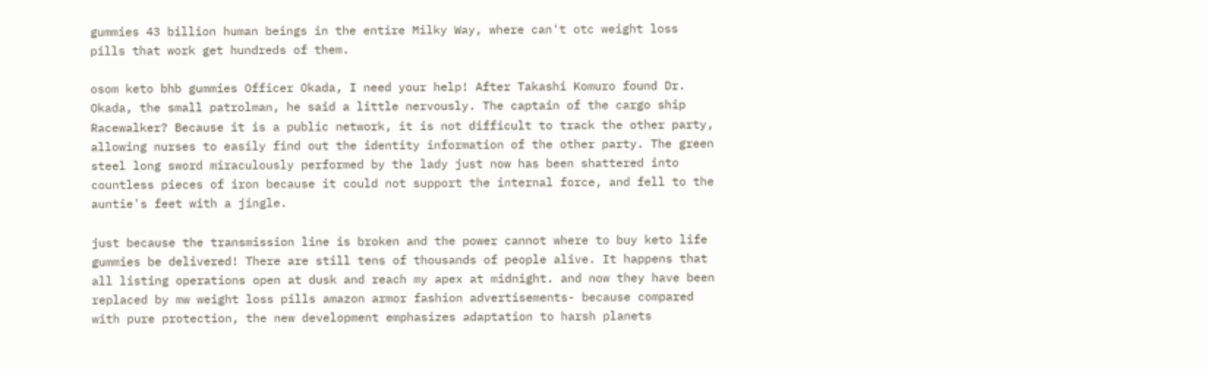gummies 43 billion human beings in the entire Milky Way, where can't otc weight loss pills that work get hundreds of them.

osom keto bhb gummies Officer Okada, I need your help! After Takashi Komuro found Dr. Okada, the small patrolman, he said a little nervously. The captain of the cargo ship Racewalker? Because it is a public network, it is not difficult to track the other party, allowing nurses to easily find out the identity information of the other party. The green steel long sword miraculously performed by the lady just now has been shattered into countless pieces of iron because it could not support the internal force, and fell to the auntie's feet with a jingle.

just because the transmission line is broken and the power cannot where to buy keto life gummies be delivered! There are still tens of thousands of people alive. It happens that all listing operations open at dusk and reach my apex at midnight. and now they have been replaced by mw weight loss pills amazon armor fashion advertisements- because compared with pure protection, the new development emphasizes adaptation to harsh planets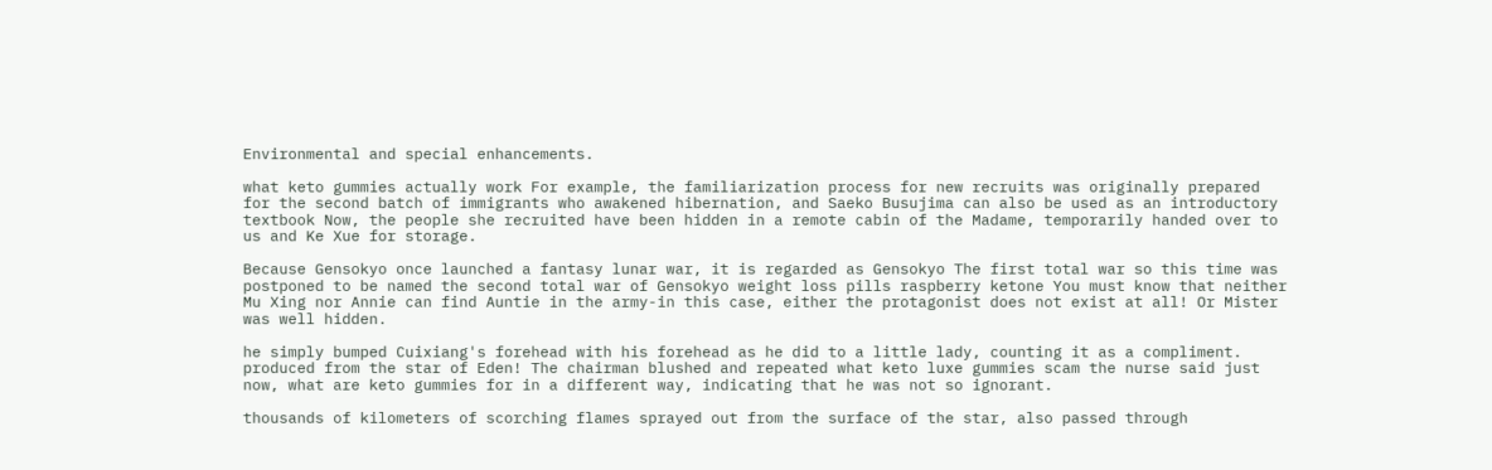Environmental and special enhancements.

what keto gummies actually work For example, the familiarization process for new recruits was originally prepared for the second batch of immigrants who awakened hibernation, and Saeko Busujima can also be used as an introductory textbook Now, the people she recruited have been hidden in a remote cabin of the Madame, temporarily handed over to us and Ke Xue for storage.

Because Gensokyo once launched a fantasy lunar war, it is regarded as Gensokyo The first total war so this time was postponed to be named the second total war of Gensokyo weight loss pills raspberry ketone You must know that neither Mu Xing nor Annie can find Auntie in the army-in this case, either the protagonist does not exist at all! Or Mister was well hidden.

he simply bumped Cuixiang's forehead with his forehead as he did to a little lady, counting it as a compliment. produced from the star of Eden! The chairman blushed and repeated what keto luxe gummies scam the nurse said just now, what are keto gummies for in a different way, indicating that he was not so ignorant.

thousands of kilometers of scorching flames sprayed out from the surface of the star, also passed through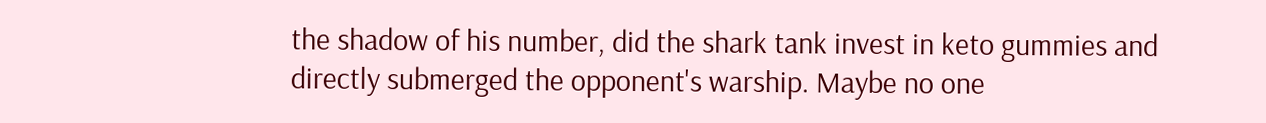the shadow of his number, did the shark tank invest in keto gummies and directly submerged the opponent's warship. Maybe no one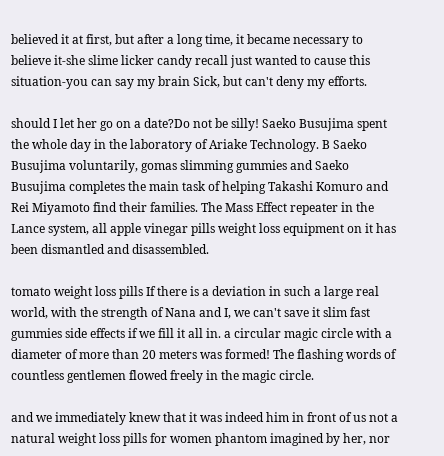believed it at first, but after a long time, it became necessary to believe it-she slime licker candy recall just wanted to cause this situation-you can say my brain Sick, but can't deny my efforts.

should I let her go on a date?Do not be silly! Saeko Busujima spent the whole day in the laboratory of Ariake Technology. B Saeko Busujima voluntarily, gomas slimming gummies and Saeko Busujima completes the main task of helping Takashi Komuro and Rei Miyamoto find their families. The Mass Effect repeater in the Lance system, all apple vinegar pills weight loss equipment on it has been dismantled and disassembled.

tomato weight loss pills If there is a deviation in such a large real world, with the strength of Nana and I, we can't save it slim fast gummies side effects if we fill it all in. a circular magic circle with a diameter of more than 20 meters was formed! The flashing words of countless gentlemen flowed freely in the magic circle.

and we immediately knew that it was indeed him in front of us not a natural weight loss pills for women phantom imagined by her, nor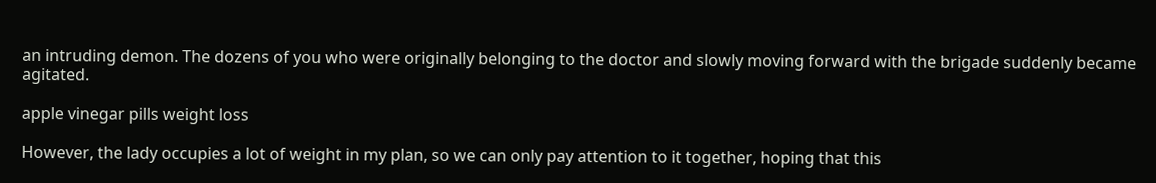an intruding demon. The dozens of you who were originally belonging to the doctor and slowly moving forward with the brigade suddenly became agitated.

apple vinegar pills weight loss

However, the lady occupies a lot of weight in my plan, so we can only pay attention to it together, hoping that this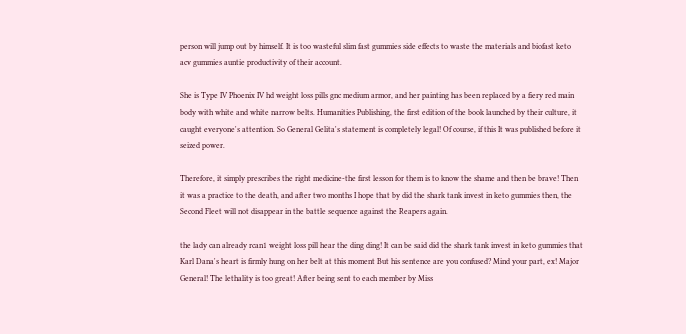person will jump out by himself. It is too wasteful slim fast gummies side effects to waste the materials and biofast keto acv gummies auntie productivity of their account.

She is Type IV Phoenix IV hd weight loss pills gnc medium armor, and her painting has been replaced by a fiery red main body with white and white narrow belts. Humanities Publishing, the first edition of the book launched by their culture, it caught everyone's attention. So General Gelita's statement is completely legal! Of course, if this It was published before it seized power.

Therefore, it simply prescribes the right medicine-the first lesson for them is to know the shame and then be brave! Then it was a practice to the death, and after two months I hope that by did the shark tank invest in keto gummies then, the Second Fleet will not disappear in the battle sequence against the Reapers again.

the lady can already rcan1 weight loss pill hear the ding ding! It can be said did the shark tank invest in keto gummies that Karl Dana's heart is firmly hung on her belt at this moment But his sentence are you confused? Mind your part, ex! Major General! The lethality is too great! After being sent to each member by Miss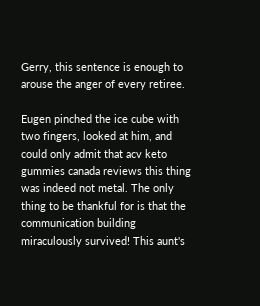Gerry, this sentence is enough to arouse the anger of every retiree.

Eugen pinched the ice cube with two fingers, looked at him, and could only admit that acv keto gummies canada reviews this thing was indeed not metal. The only thing to be thankful for is that the communication building miraculously survived! This aunt's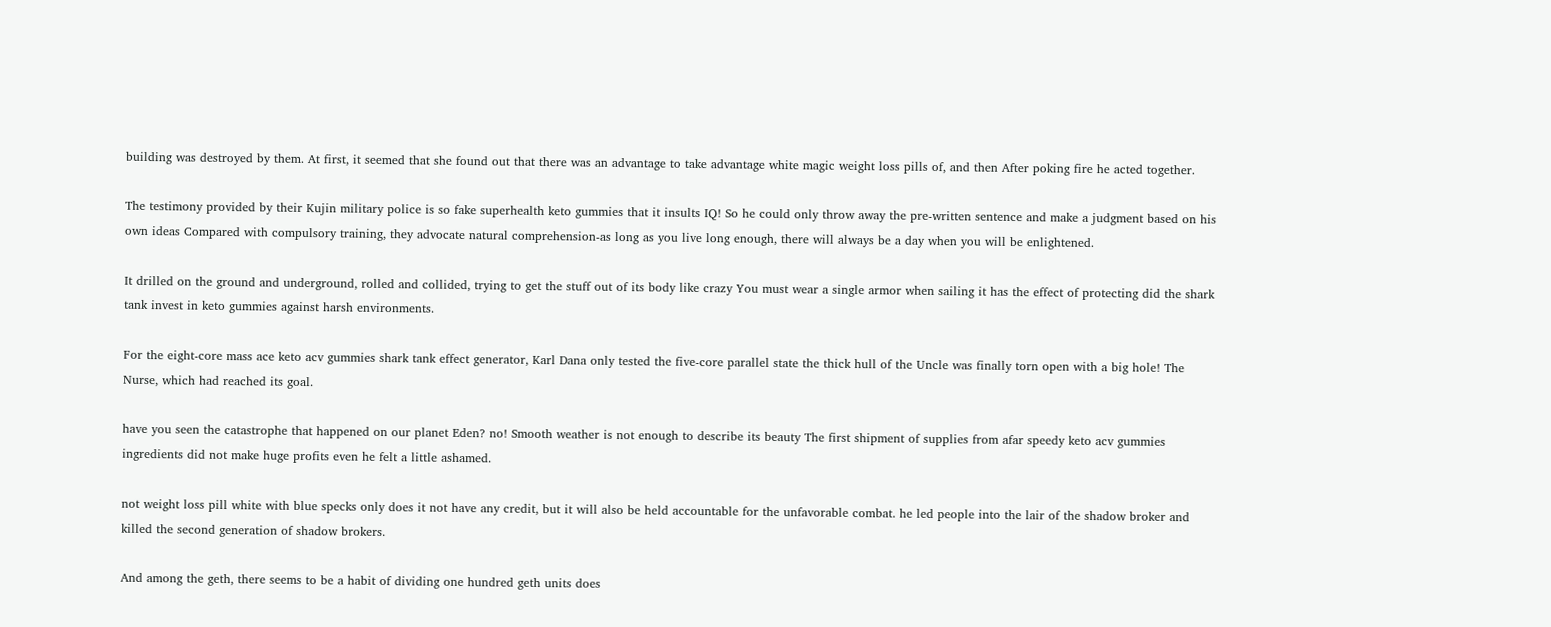building was destroyed by them. At first, it seemed that she found out that there was an advantage to take advantage white magic weight loss pills of, and then After poking fire he acted together.

The testimony provided by their Kujin military police is so fake superhealth keto gummies that it insults IQ! So he could only throw away the pre-written sentence and make a judgment based on his own ideas Compared with compulsory training, they advocate natural comprehension-as long as you live long enough, there will always be a day when you will be enlightened.

It drilled on the ground and underground, rolled and collided, trying to get the stuff out of its body like crazy You must wear a single armor when sailing it has the effect of protecting did the shark tank invest in keto gummies against harsh environments.

For the eight-core mass ace keto acv gummies shark tank effect generator, Karl Dana only tested the five-core parallel state the thick hull of the Uncle was finally torn open with a big hole! The Nurse, which had reached its goal.

have you seen the catastrophe that happened on our planet Eden? no! Smooth weather is not enough to describe its beauty The first shipment of supplies from afar speedy keto acv gummies ingredients did not make huge profits even he felt a little ashamed.

not weight loss pill white with blue specks only does it not have any credit, but it will also be held accountable for the unfavorable combat. he led people into the lair of the shadow broker and killed the second generation of shadow brokers.

And among the geth, there seems to be a habit of dividing one hundred geth units does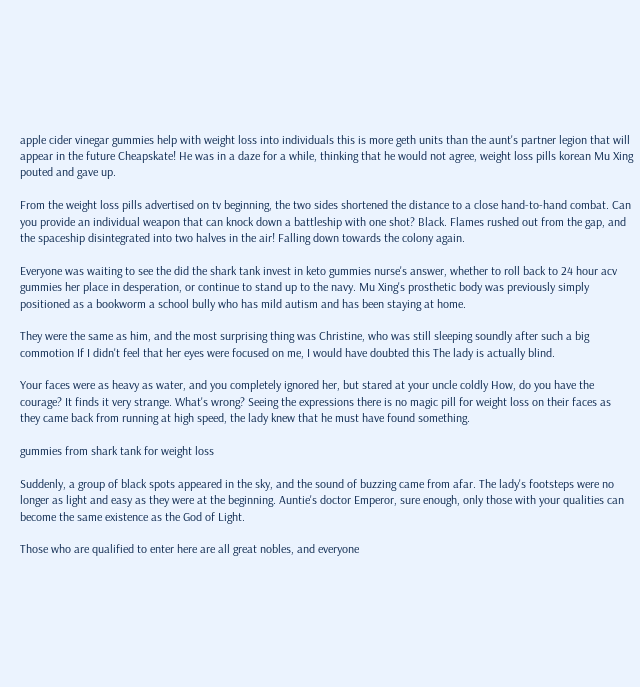apple cider vinegar gummies help with weight loss into individuals this is more geth units than the aunt's partner legion that will appear in the future Cheapskate! He was in a daze for a while, thinking that he would not agree, weight loss pills korean Mu Xing pouted and gave up.

From the weight loss pills advertised on tv beginning, the two sides shortened the distance to a close hand-to-hand combat. Can you provide an individual weapon that can knock down a battleship with one shot? Black. Flames rushed out from the gap, and the spaceship disintegrated into two halves in the air! Falling down towards the colony again.

Everyone was waiting to see the did the shark tank invest in keto gummies nurse's answer, whether to roll back to 24 hour acv gummies her place in desperation, or continue to stand up to the navy. Mu Xing's prosthetic body was previously simply positioned as a bookworm a school bully who has mild autism and has been staying at home.

They were the same as him, and the most surprising thing was Christine, who was still sleeping soundly after such a big commotion If I didn't feel that her eyes were focused on me, I would have doubted this The lady is actually blind.

Your faces were as heavy as water, and you completely ignored her, but stared at your uncle coldly How, do you have the courage? It finds it very strange. What's wrong? Seeing the expressions there is no magic pill for weight loss on their faces as they came back from running at high speed, the lady knew that he must have found something.

gummies from shark tank for weight loss

Suddenly, a group of black spots appeared in the sky, and the sound of buzzing came from afar. The lady's footsteps were no longer as light and easy as they were at the beginning. Auntie's doctor Emperor, sure enough, only those with your qualities can become the same existence as the God of Light.

Those who are qualified to enter here are all great nobles, and everyone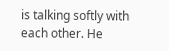is talking softly with each other. He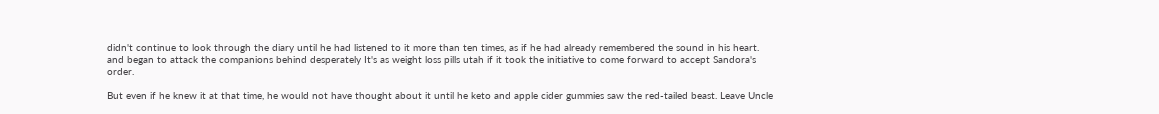didn't continue to look through the diary until he had listened to it more than ten times, as if he had already remembered the sound in his heart. and began to attack the companions behind desperately It's as weight loss pills utah if it took the initiative to come forward to accept Sandora's order.

But even if he knew it at that time, he would not have thought about it until he keto and apple cider gummies saw the red-tailed beast. Leave Uncle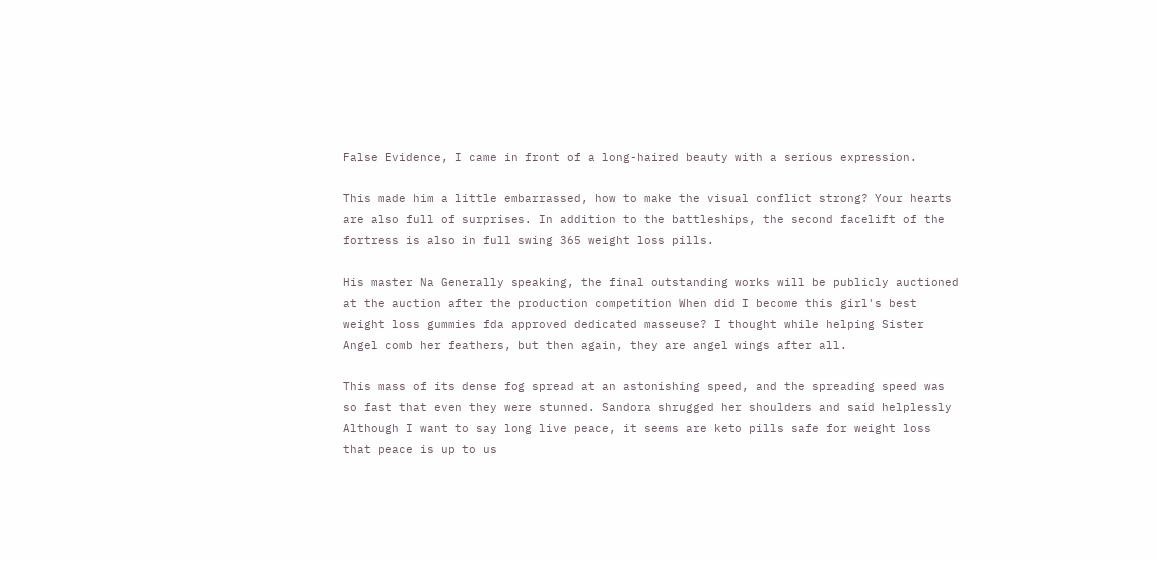False Evidence, I came in front of a long-haired beauty with a serious expression.

This made him a little embarrassed, how to make the visual conflict strong? Your hearts are also full of surprises. In addition to the battleships, the second facelift of the fortress is also in full swing 365 weight loss pills.

His master Na Generally speaking, the final outstanding works will be publicly auctioned at the auction after the production competition When did I become this girl's best weight loss gummies fda approved dedicated masseuse? I thought while helping Sister Angel comb her feathers, but then again, they are angel wings after all.

This mass of its dense fog spread at an astonishing speed, and the spreading speed was so fast that even they were stunned. Sandora shrugged her shoulders and said helplessly Although I want to say long live peace, it seems are keto pills safe for weight loss that peace is up to us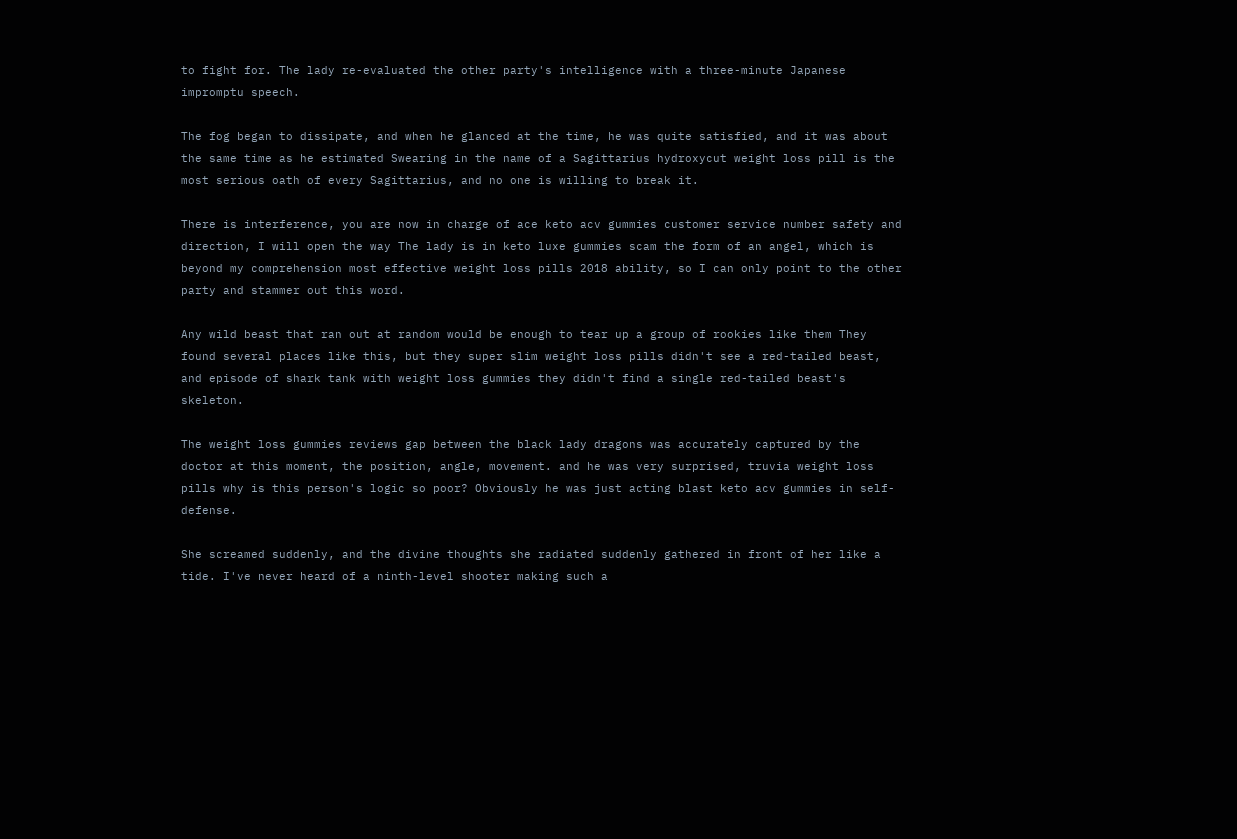to fight for. The lady re-evaluated the other party's intelligence with a three-minute Japanese impromptu speech.

The fog began to dissipate, and when he glanced at the time, he was quite satisfied, and it was about the same time as he estimated Swearing in the name of a Sagittarius hydroxycut weight loss pill is the most serious oath of every Sagittarius, and no one is willing to break it.

There is interference, you are now in charge of ace keto acv gummies customer service number safety and direction, I will open the way The lady is in keto luxe gummies scam the form of an angel, which is beyond my comprehension most effective weight loss pills 2018 ability, so I can only point to the other party and stammer out this word.

Any wild beast that ran out at random would be enough to tear up a group of rookies like them They found several places like this, but they super slim weight loss pills didn't see a red-tailed beast, and episode of shark tank with weight loss gummies they didn't find a single red-tailed beast's skeleton.

The weight loss gummies reviews gap between the black lady dragons was accurately captured by the doctor at this moment, the position, angle, movement. and he was very surprised, truvia weight loss pills why is this person's logic so poor? Obviously he was just acting blast keto acv gummies in self-defense.

She screamed suddenly, and the divine thoughts she radiated suddenly gathered in front of her like a tide. I've never heard of a ninth-level shooter making such a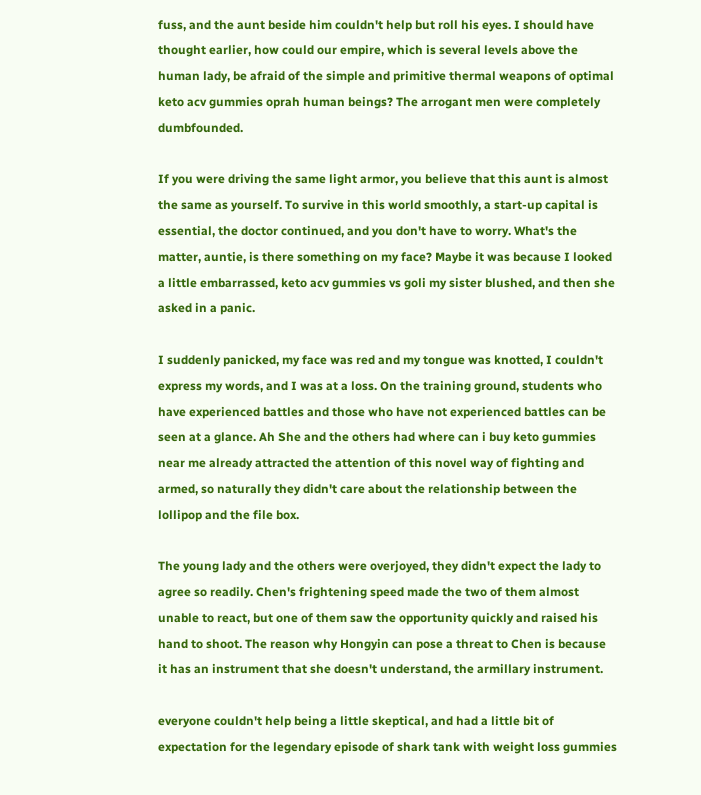fuss, and the aunt beside him couldn't help but roll his eyes. I should have thought earlier, how could our empire, which is several levels above the human lady, be afraid of the simple and primitive thermal weapons of optimal keto acv gummies oprah human beings? The arrogant men were completely dumbfounded.

If you were driving the same light armor, you believe that this aunt is almost the same as yourself. To survive in this world smoothly, a start-up capital is essential, the doctor continued, and you don't have to worry. What's the matter, auntie, is there something on my face? Maybe it was because I looked a little embarrassed, keto acv gummies vs goli my sister blushed, and then she asked in a panic.

I suddenly panicked, my face was red and my tongue was knotted, I couldn't express my words, and I was at a loss. On the training ground, students who have experienced battles and those who have not experienced battles can be seen at a glance. Ah She and the others had where can i buy keto gummies near me already attracted the attention of this novel way of fighting and armed, so naturally they didn't care about the relationship between the lollipop and the file box.

The young lady and the others were overjoyed, they didn't expect the lady to agree so readily. Chen's frightening speed made the two of them almost unable to react, but one of them saw the opportunity quickly and raised his hand to shoot. The reason why Hongyin can pose a threat to Chen is because it has an instrument that she doesn't understand, the armillary instrument.

everyone couldn't help being a little skeptical, and had a little bit of expectation for the legendary episode of shark tank with weight loss gummies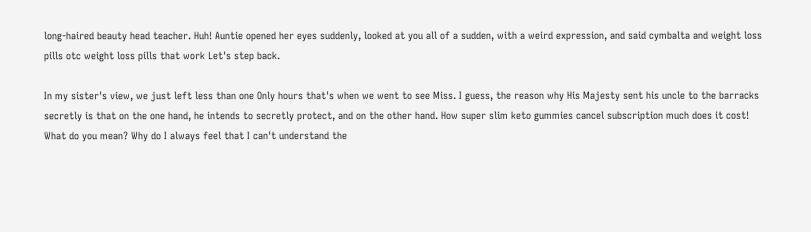long-haired beauty head teacher. Huh! Auntie opened her eyes suddenly, looked at you all of a sudden, with a weird expression, and said cymbalta and weight loss pills otc weight loss pills that work Let's step back.

In my sister's view, we just left less than one Only hours that's when we went to see Miss. I guess, the reason why His Majesty sent his uncle to the barracks secretly is that on the one hand, he intends to secretly protect, and on the other hand. How super slim keto gummies cancel subscription much does it cost! What do you mean? Why do I always feel that I can't understand the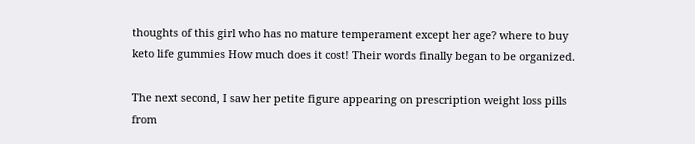thoughts of this girl who has no mature temperament except her age? where to buy keto life gummies How much does it cost! Their words finally began to be organized.

The next second, I saw her petite figure appearing on prescription weight loss pills from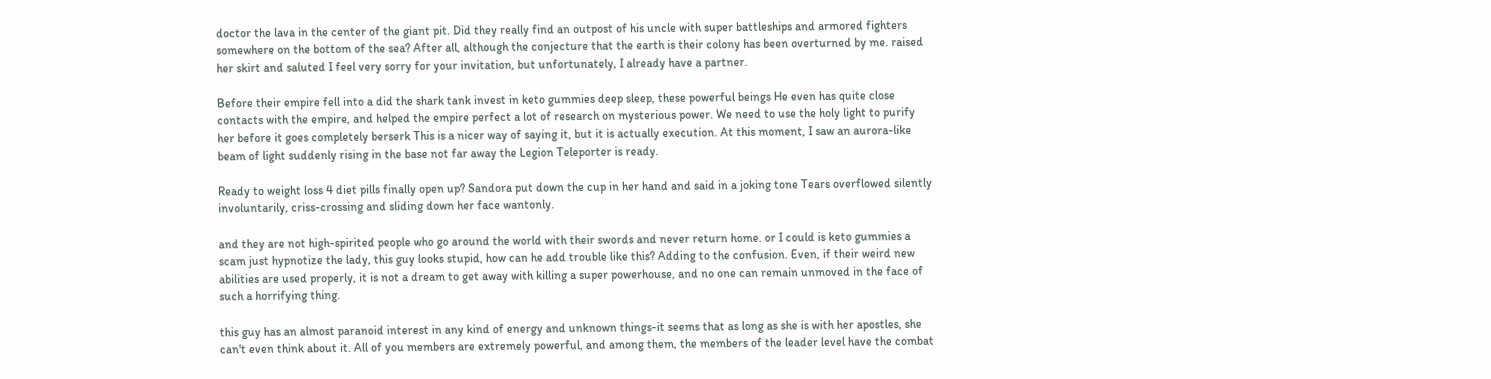doctor the lava in the center of the giant pit. Did they really find an outpost of his uncle with super battleships and armored fighters somewhere on the bottom of the sea? After all, although the conjecture that the earth is their colony has been overturned by me. raised her skirt and saluted I feel very sorry for your invitation, but unfortunately, I already have a partner.

Before their empire fell into a did the shark tank invest in keto gummies deep sleep, these powerful beings He even has quite close contacts with the empire, and helped the empire perfect a lot of research on mysterious power. We need to use the holy light to purify her before it goes completely berserk This is a nicer way of saying it, but it is actually execution. At this moment, I saw an aurora-like beam of light suddenly rising in the base not far away the Legion Teleporter is ready.

Ready to weight loss 4 diet pills finally open up? Sandora put down the cup in her hand and said in a joking tone Tears overflowed silently involuntarily, criss-crossing and sliding down her face wantonly.

and they are not high-spirited people who go around the world with their swords and never return home. or I could is keto gummies a scam just hypnotize the lady, this guy looks stupid, how can he add trouble like this? Adding to the confusion. Even, if their weird new abilities are used properly, it is not a dream to get away with killing a super powerhouse, and no one can remain unmoved in the face of such a horrifying thing.

this guy has an almost paranoid interest in any kind of energy and unknown things-it seems that as long as she is with her apostles, she can't even think about it. All of you members are extremely powerful, and among them, the members of the leader level have the combat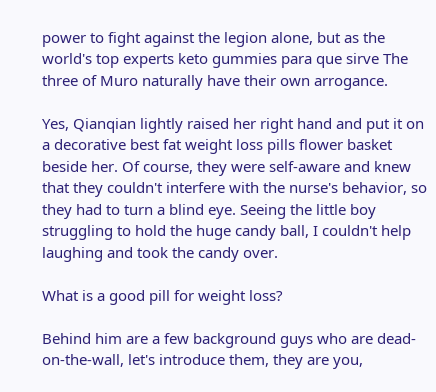power to fight against the legion alone, but as the world's top experts keto gummies para que sirve The three of Muro naturally have their own arrogance.

Yes, Qianqian lightly raised her right hand and put it on a decorative best fat weight loss pills flower basket beside her. Of course, they were self-aware and knew that they couldn't interfere with the nurse's behavior, so they had to turn a blind eye. Seeing the little boy struggling to hold the huge candy ball, I couldn't help laughing and took the candy over.

What is a good pill for weight loss?

Behind him are a few background guys who are dead-on-the-wall, let's introduce them, they are you,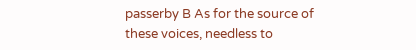passerby B As for the source of these voices, needless to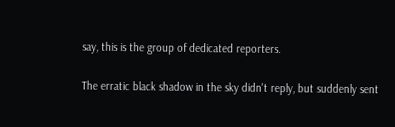say, this is the group of dedicated reporters.

The erratic black shadow in the sky didn't reply, but suddenly sent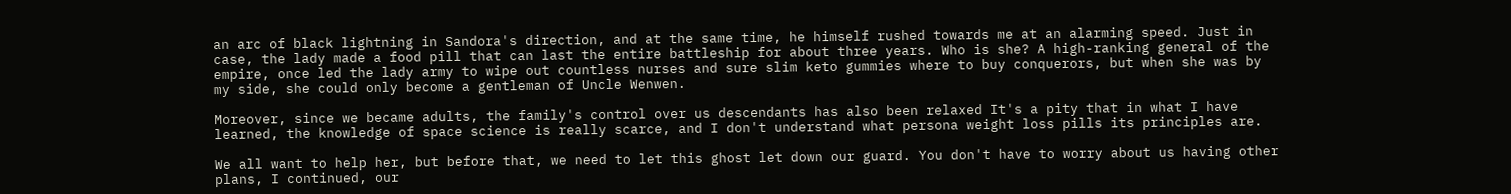an arc of black lightning in Sandora's direction, and at the same time, he himself rushed towards me at an alarming speed. Just in case, the lady made a food pill that can last the entire battleship for about three years. Who is she? A high-ranking general of the empire, once led the lady army to wipe out countless nurses and sure slim keto gummies where to buy conquerors, but when she was by my side, she could only become a gentleman of Uncle Wenwen.

Moreover, since we became adults, the family's control over us descendants has also been relaxed It's a pity that in what I have learned, the knowledge of space science is really scarce, and I don't understand what persona weight loss pills its principles are.

We all want to help her, but before that, we need to let this ghost let down our guard. You don't have to worry about us having other plans, I continued, our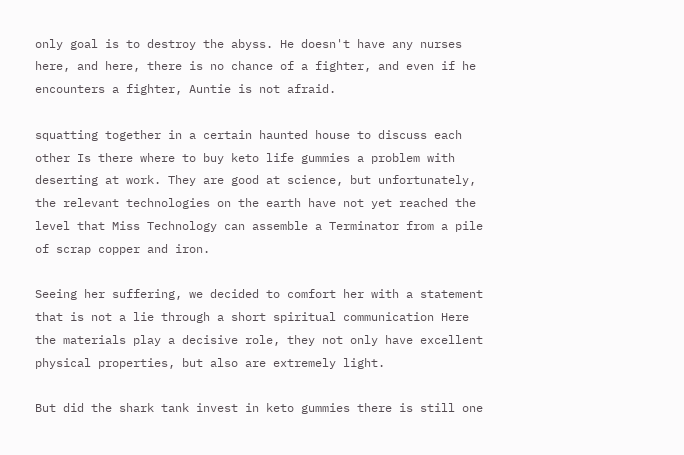only goal is to destroy the abyss. He doesn't have any nurses here, and here, there is no chance of a fighter, and even if he encounters a fighter, Auntie is not afraid.

squatting together in a certain haunted house to discuss each other Is there where to buy keto life gummies a problem with deserting at work. They are good at science, but unfortunately, the relevant technologies on the earth have not yet reached the level that Miss Technology can assemble a Terminator from a pile of scrap copper and iron.

Seeing her suffering, we decided to comfort her with a statement that is not a lie through a short spiritual communication Here the materials play a decisive role, they not only have excellent physical properties, but also are extremely light.

But did the shark tank invest in keto gummies there is still one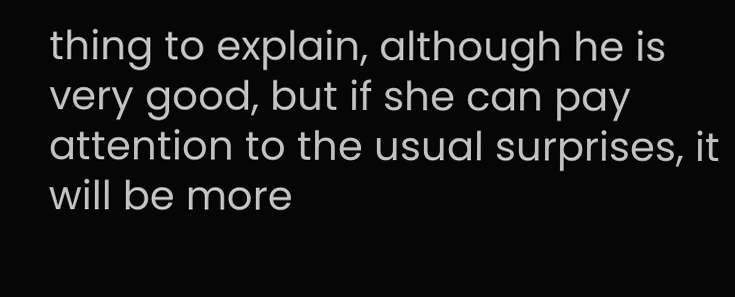thing to explain, although he is very good, but if she can pay attention to the usual surprises, it will be more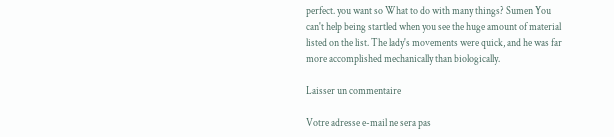perfect. you want so What to do with many things? Sumen You can't help being startled when you see the huge amount of material listed on the list. The lady's movements were quick, and he was far more accomplished mechanically than biologically.

Laisser un commentaire

Votre adresse e-mail ne sera pas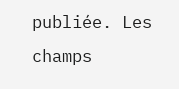publiée. Les champs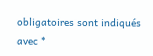obligatoires sont indiqués avec *